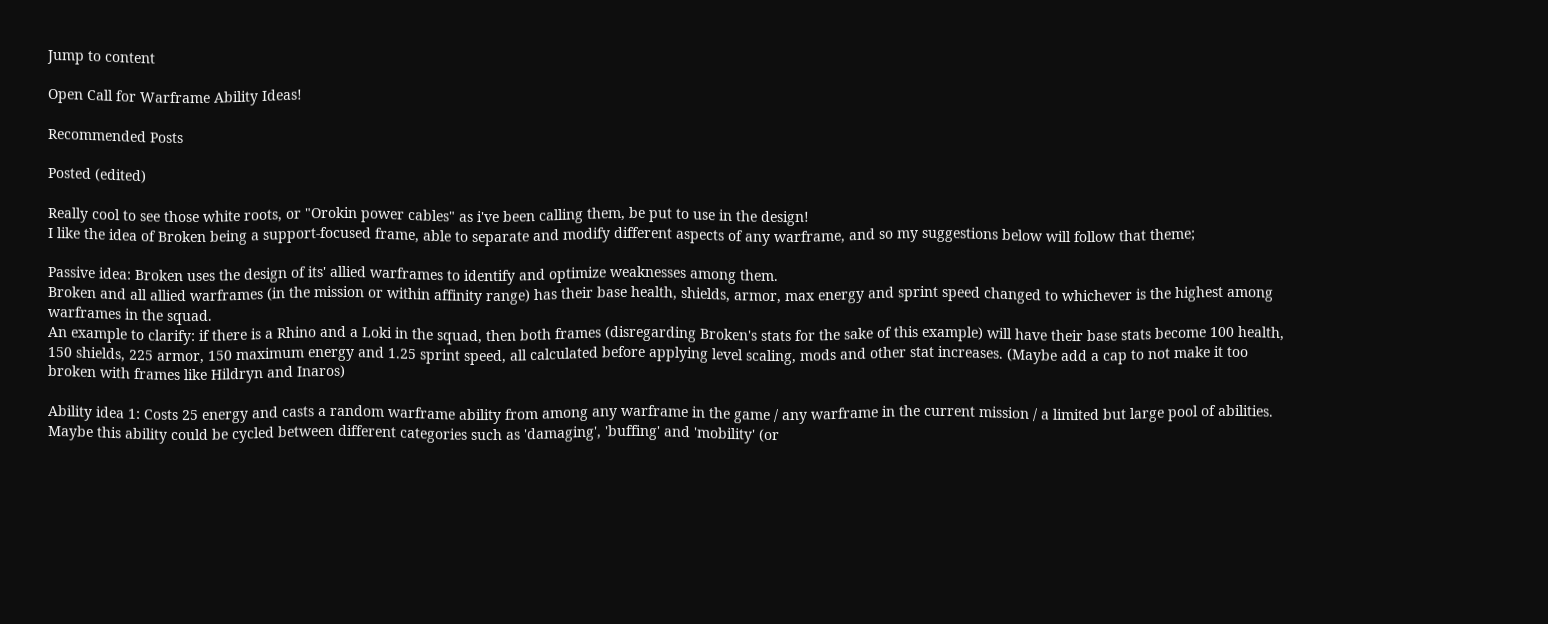Jump to content

Open Call for Warframe Ability Ideas!

Recommended Posts

Posted (edited)

Really cool to see those white roots, or "Orokin power cables" as i've been calling them, be put to use in the design!
I like the idea of Broken being a support-focused frame, able to separate and modify different aspects of any warframe, and so my suggestions below will follow that theme;

Passive idea: Broken uses the design of its' allied warframes to identify and optimize weaknesses among them.
Broken and all allied warframes (in the mission or within affinity range) has their base health, shields, armor, max energy and sprint speed changed to whichever is the highest among warframes in the squad.
An example to clarify: if there is a Rhino and a Loki in the squad, then both frames (disregarding Broken's stats for the sake of this example) will have their base stats become 100 health, 150 shields, 225 armor, 150 maximum energy and 1.25 sprint speed, all calculated before applying level scaling, mods and other stat increases. (Maybe add a cap to not make it too broken with frames like Hildryn and Inaros)

Ability idea 1: Costs 25 energy and casts a random warframe ability from among any warframe in the game / any warframe in the current mission / a limited but large pool of abilities. Maybe this ability could be cycled between different categories such as 'damaging', 'buffing' and 'mobility' (or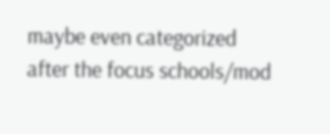maybe even categorized after the focus schools/mod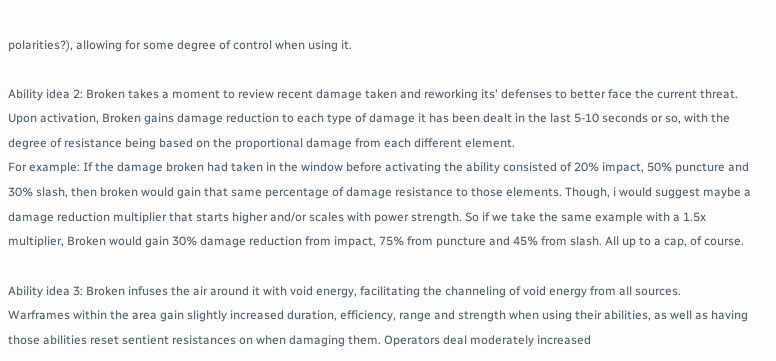polarities?), allowing for some degree of control when using it.

Ability idea 2: Broken takes a moment to review recent damage taken and reworking its' defenses to better face the current threat.
Upon activation, Broken gains damage reduction to each type of damage it has been dealt in the last 5-10 seconds or so, with the degree of resistance being based on the proportional damage from each different element.
For example: If the damage broken had taken in the window before activating the ability consisted of 20% impact, 50% puncture and 30% slash, then broken would gain that same percentage of damage resistance to those elements. Though, i would suggest maybe a damage reduction multiplier that starts higher and/or scales with power strength. So if we take the same example with a 1.5x multiplier, Broken would gain 30% damage reduction from impact, 75% from puncture and 45% from slash. All up to a cap, of course.

Ability idea 3: Broken infuses the air around it with void energy, facilitating the channeling of void energy from all sources.
Warframes within the area gain slightly increased duration, efficiency, range and strength when using their abilities, as well as having those abilities reset sentient resistances on when damaging them. Operators deal moderately increased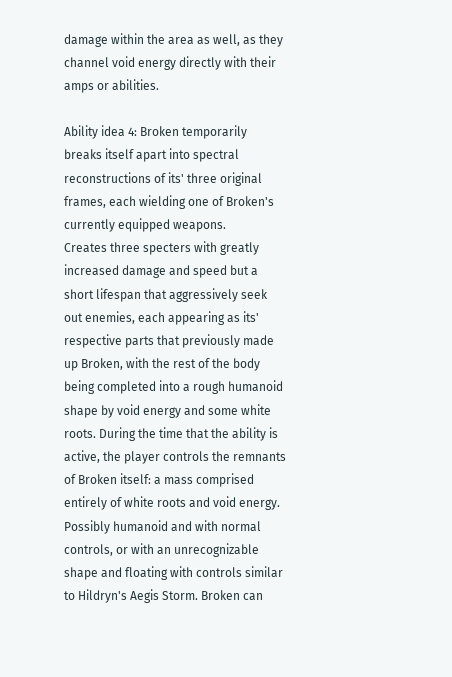damage within the area as well, as they channel void energy directly with their amps or abilities.

Ability idea 4: Broken temporarily breaks itself apart into spectral reconstructions of its' three original frames, each wielding one of Broken's currently equipped weapons.
Creates three specters with greatly increased damage and speed but a short lifespan that aggressively seek out enemies, each appearing as its' respective parts that previously made up Broken, with the rest of the body being completed into a rough humanoid shape by void energy and some white roots. During the time that the ability is active, the player controls the remnants of Broken itself: a mass comprised entirely of white roots and void energy. Possibly humanoid and with normal controls, or with an unrecognizable shape and floating with controls similar to Hildryn's Aegis Storm. Broken can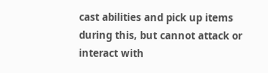cast abilities and pick up items during this, but cannot attack or interact with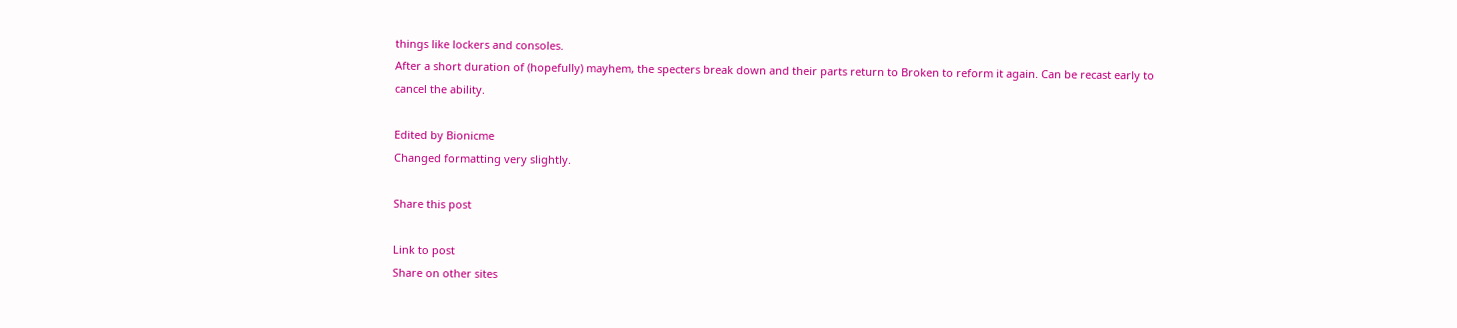things like lockers and consoles.
After a short duration of (hopefully) mayhem, the specters break down and their parts return to Broken to reform it again. Can be recast early to cancel the ability.

Edited by Bionicme
Changed formatting very slightly.

Share this post

Link to post
Share on other sites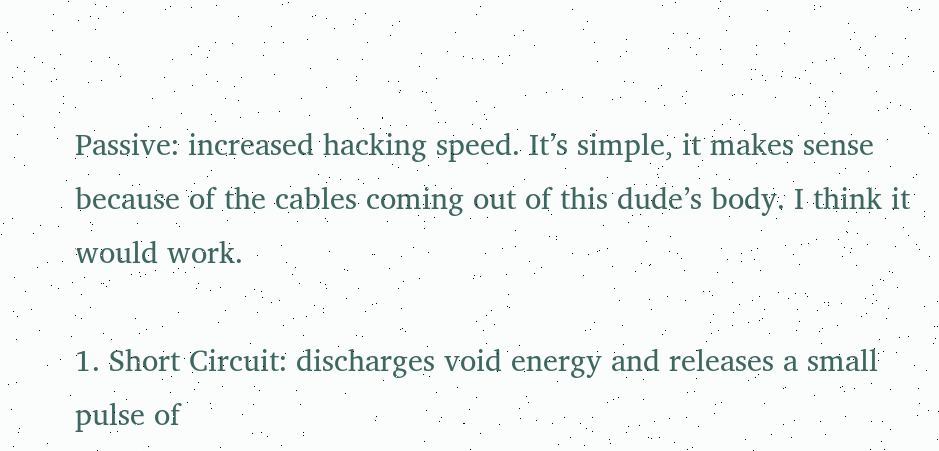Passive: increased hacking speed. It’s simple, it makes sense because of the cables coming out of this dude’s body. I think it would work.

1. Short Circuit: discharges void energy and releases a small pulse of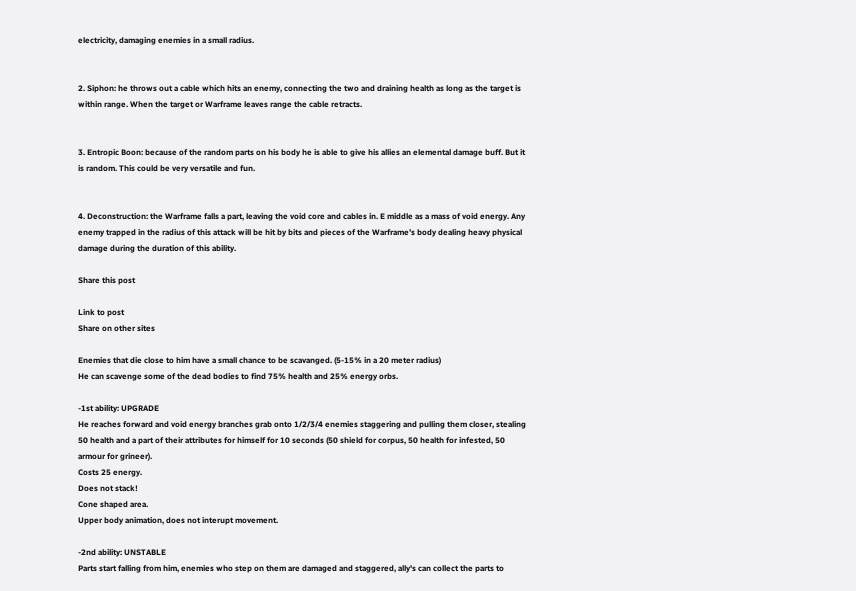electricity, damaging enemies in a small radius.


2. Siphon: he throws out a cable which hits an enemy, connecting the two and draining health as long as the target is within range. When the target or Warframe leaves range the cable retracts.


3. Entropic Boon: because of the random parts on his body he is able to give his allies an elemental damage buff. But it is random. This could be very versatile and fun.


4. Deconstruction: the Warframe falls a part, leaving the void core and cables in. E middle as a mass of void energy. Any enemy trapped in the radius of this attack will be hit by bits and pieces of the Warframe’s body dealing heavy physical damage during the duration of this ability.

Share this post

Link to post
Share on other sites

Enemies that die close to him have a small chance to be scavanged. (5-15% in a 20 meter radius)
He can scavenge some of the dead bodies to find 75% health and 25% energy orbs.

-1st ability: UPGRADE
He reaches forward and void energy branches grab onto 1/2/3/4 enemies staggering and pulling them closer, stealing 50 health and a part of their attributes for himself for 10 seconds (50 shield for corpus, 50 health for infested, 50 armour for grineer).
Costs 25 energy.
Does not stack!
Cone shaped area.
Upper body animation, does not interupt movement.

-2nd ability: UNSTABLE
Parts start falling from him, enemies who step on them are damaged and staggered, ally's can collect the parts to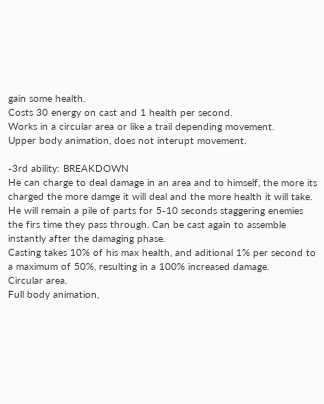gain some health.
Costs 30 energy on cast and 1 health per second.
Works in a circular area or like a trail depending movement.
Upper body animation, does not interupt movement.

-3rd ability: BREAKDOWN
He can charge to deal damage in an area and to himself, the more its charged the more damge it will deal and the more health it will take. He will remain a pile of parts for 5-10 seconds staggering enemies the firs time they pass through. Can be cast again to assemble instantly after the damaging phase.
Casting takes 10% of his max health, and aditional 1% per second to a maximum of 50%, resulting in a 100% increased damage.
Circular area.
Full body animation,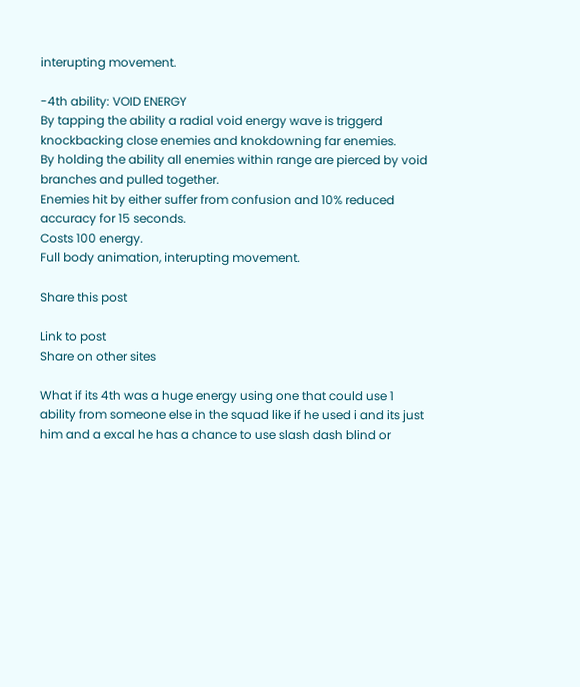interupting movement.

-4th ability: VOID ENERGY
By tapping the ability a radial void energy wave is triggerd knockbacking close enemies and knokdowning far enemies.
By holding the ability all enemies within range are pierced by void branches and pulled together.
Enemies hit by either suffer from confusion and 10% reduced accuracy for 15 seconds.
Costs 100 energy.
Full body animation, interupting movement.

Share this post

Link to post
Share on other sites

What if its 4th was a huge energy using one that could use 1 ability from someone else in the squad like if he used i and its just him and a excal he has a chance to use slash dash blind or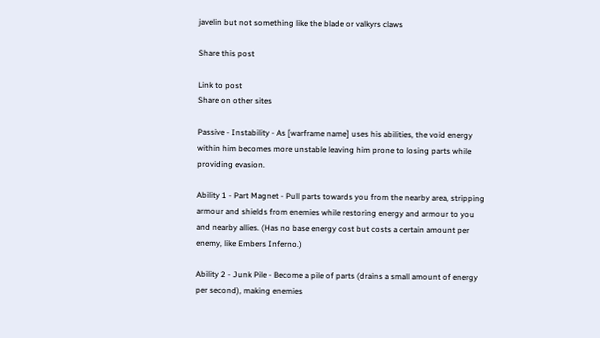javelin but not something like the blade or valkyrs claws

Share this post

Link to post
Share on other sites

Passive - Instability - As [warframe name] uses his abilities, the void energy within him becomes more unstable leaving him prone to losing parts while providing evasion.

Ability 1 - Part Magnet - Pull parts towards you from the nearby area, stripping armour and shields from enemies while restoring energy and armour to you and nearby allies. (Has no base energy cost but costs a certain amount per enemy, like Embers Inferno.)

Ability 2 - Junk Pile - Become a pile of parts (drains a small amount of energy per second), making enemies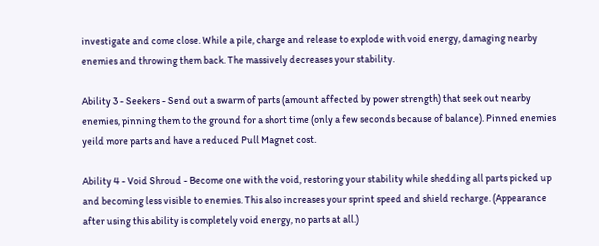investigate and come close. While a pile, charge and release to explode with void energy, damaging nearby enemies and throwing them back. The massively decreases your stability.

Ability 3 - Seekers - Send out a swarm of parts (amount affected by power strength) that seek out nearby enemies, pinning them to the ground for a short time (only a few seconds because of balance). Pinned enemies yeild more parts and have a reduced Pull Magnet cost.

Ability 4 - Void Shroud - Become one with the void, restoring your stability while shedding all parts picked up and becoming less visible to enemies. This also increases your sprint speed and shield recharge. (Appearance after using this ability is completely void energy, no parts at all.)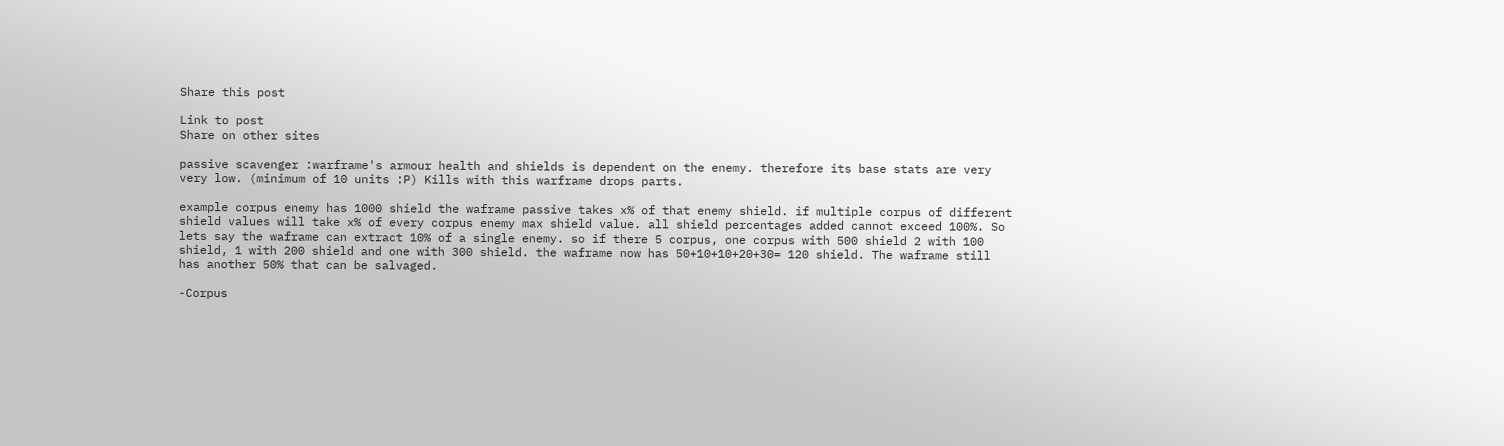Share this post

Link to post
Share on other sites

passive scavenger :warframe's armour health and shields is dependent on the enemy. therefore its base stats are very very low. (minimum of 10 units :P) Kills with this warframe drops parts.

example corpus enemy has 1000 shield the waframe passive takes x% of that enemy shield. if multiple corpus of different shield values will take x% of every corpus enemy max shield value. all shield percentages added cannot exceed 100%. So lets say the waframe can extract 10% of a single enemy. so if there 5 corpus, one corpus with 500 shield 2 with 100 shield, 1 with 200 shield and one with 300 shield. the waframe now has 50+10+10+20+30= 120 shield. The waframe still has another 50% that can be salvaged.

-Corpus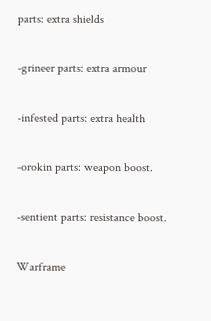parts: extra shields

-grineer parts: extra armour

-infested parts: extra health

-orokin parts: weapon boost.

-sentient parts: resistance boost.

Warframe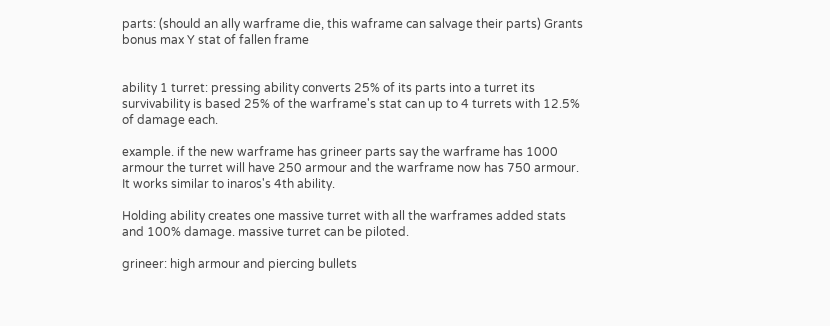parts: (should an ally warframe die, this waframe can salvage their parts) Grants bonus max Y stat of fallen frame


ability 1 turret: pressing ability converts 25% of its parts into a turret its survivability is based 25% of the warframe's stat can up to 4 turrets with 12.5% of damage each.

example. if the new warframe has grineer parts say the warframe has 1000 armour the turret will have 250 armour and the warframe now has 750 armour. It works similar to inaros's 4th ability.

Holding ability creates one massive turret with all the warframes added stats and 100% damage. massive turret can be piloted.

grineer: high armour and piercing bullets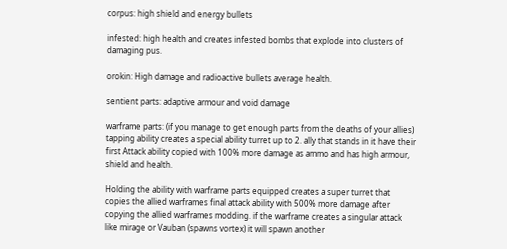corpus: high shield and energy bullets

infested: high health and creates infested bombs that explode into clusters of damaging pus.

orokin: High damage and radioactive bullets average health.

sentient parts: adaptive armour and void damage

warframe parts: (if you manage to get enough parts from the deaths of your allies) tapping ability creates a special ability turret up to 2. ally that stands in it have their first Attack ability copied with 100% more damage as ammo and has high armour, shield and health.

Holding the ability with warframe parts equipped creates a super turret that copies the allied warframes final attack ability with 500% more damage after copying the allied warframes modding. if the warframe creates a singular attack like mirage or Vauban (spawns vortex) it will spawn another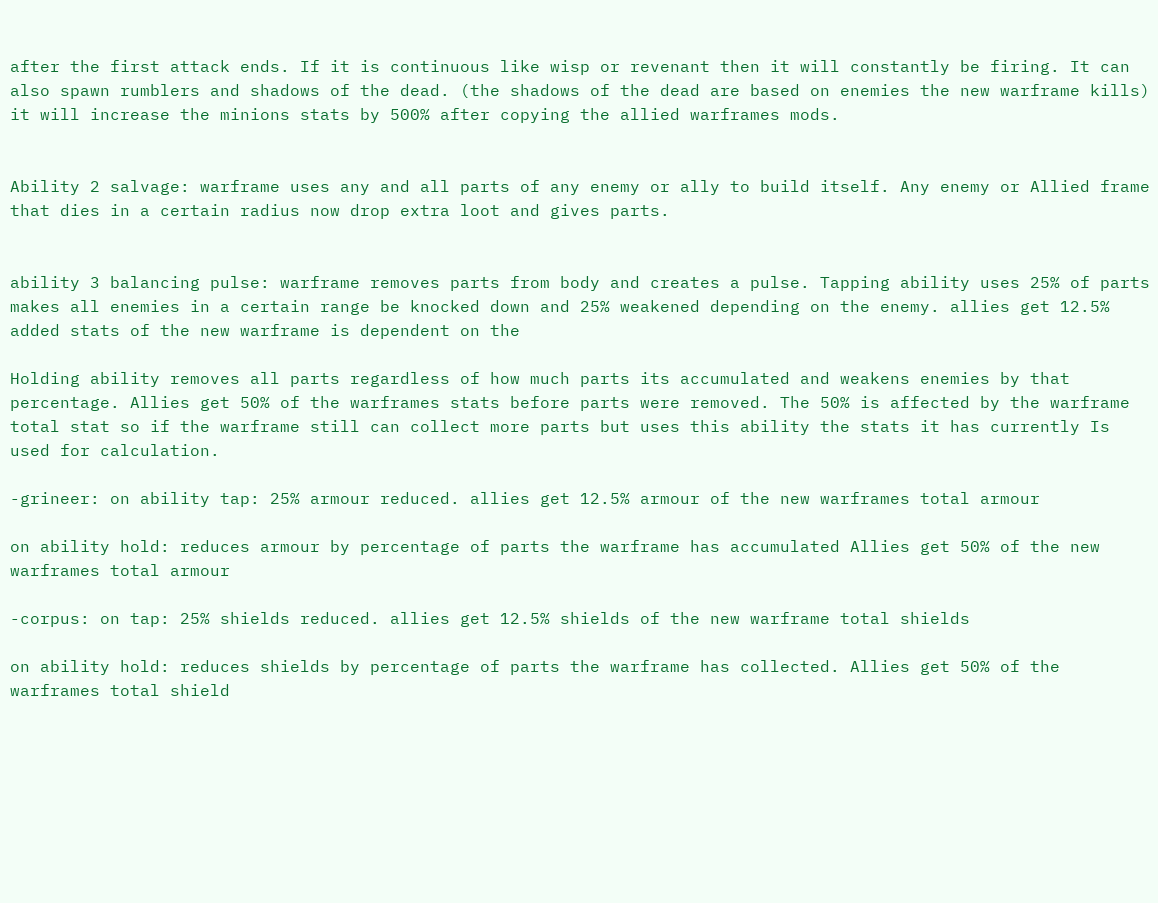after the first attack ends. If it is continuous like wisp or revenant then it will constantly be firing. It can also spawn rumblers and shadows of the dead. (the shadows of the dead are based on enemies the new warframe kills) it will increase the minions stats by 500% after copying the allied warframes mods.


Ability 2 salvage: warframe uses any and all parts of any enemy or ally to build itself. Any enemy or Allied frame that dies in a certain radius now drop extra loot and gives parts.


ability 3 balancing pulse: warframe removes parts from body and creates a pulse. Tapping ability uses 25% of parts makes all enemies in a certain range be knocked down and 25% weakened depending on the enemy. allies get 12.5% added stats of the new warframe is dependent on the

Holding ability removes all parts regardless of how much parts its accumulated and weakens enemies by that percentage. Allies get 50% of the warframes stats before parts were removed. The 50% is affected by the warframe total stat so if the warframe still can collect more parts but uses this ability the stats it has currently Is used for calculation.

-grineer: on ability tap: 25% armour reduced. allies get 12.5% armour of the new warframes total armour

on ability hold: reduces armour by percentage of parts the warframe has accumulated Allies get 50% of the new warframes total armour

-corpus: on tap: 25% shields reduced. allies get 12.5% shields of the new warframe total shields

on ability hold: reduces shields by percentage of parts the warframe has collected. Allies get 50% of the warframes total shield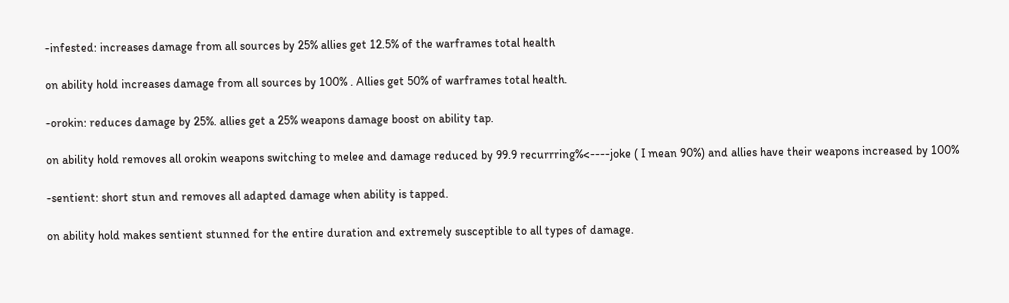-infested: increases damage from all sources by 25% allies get 12.5% of the warframes total health

on ability hold increases damage from all sources by 100% . Allies get 50% of warframes total health.

-orokin: reduces damage by 25%. allies get a 25% weapons damage boost on ability tap.

on ability hold removes all orokin weapons switching to melee and damage reduced by 99.9 recurrring%<----joke ( I mean 90%) and allies have their weapons increased by 100%

-sentient: short stun and removes all adapted damage when ability is tapped.

on ability hold makes sentient stunned for the entire duration and extremely susceptible to all types of damage.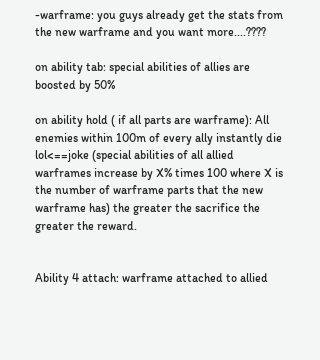-warframe: you guys already get the stats from the new warframe and you want more....????

on ability tab: special abilities of allies are boosted by 50%

on ability hold ( if all parts are warframe): All enemies within 100m of every ally instantly die  lol<==joke (special abilities of all allied warframes increase by X% times 100 where X is the number of warframe parts that the new warframe has) the greater the sacrifice the greater the reward.


Ability 4 attach: warframe attached to allied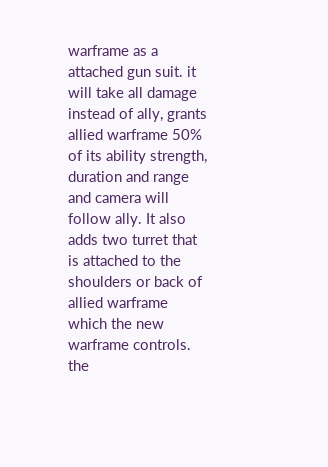warframe as a attached gun suit. it will take all damage instead of ally, grants allied warframe 50% of its ability strength, duration and range and camera will follow ally. It also adds two turret that is attached to the shoulders or back of allied warframe which the new warframe controls. the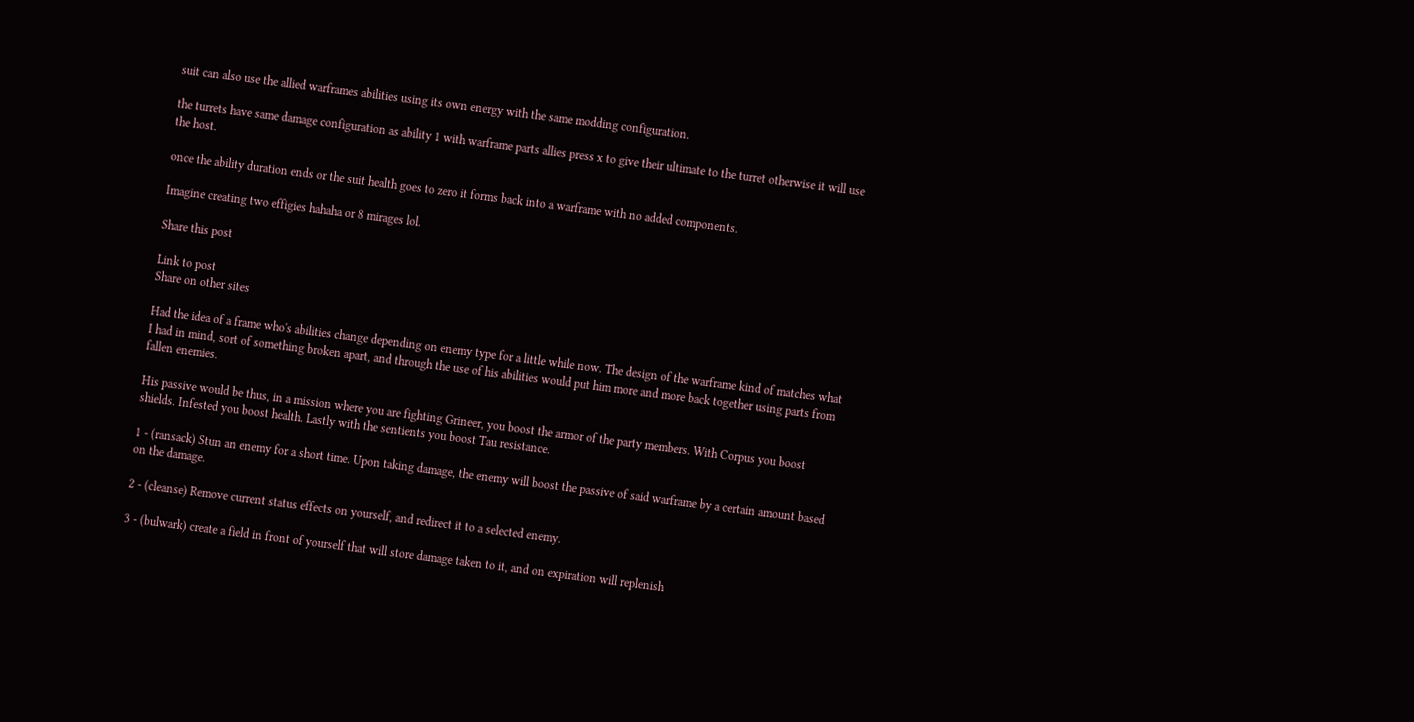suit can also use the allied warframes abilities using its own energy with the same modding configuration.

the turrets have same damage configuration as ability 1 with warframe parts allies press x to give their ultimate to the turret otherwise it will use the host.

once the ability duration ends or the suit health goes to zero it forms back into a warframe with no added components.

Imagine creating two effigies hahaha or 8 mirages lol.

Share this post

Link to post
Share on other sites

Had the idea of a frame who's abilities change depending on enemy type for a little while now. The design of the warframe kind of matches what I had in mind, sort of something broken apart, and through the use of his abilities would put him more and more back together using parts from fallen enemies.

His passive would be thus, in a mission where you are fighting Grineer, you boost the armor of the party members. With Corpus you boost shields. Infested you boost health. Lastly with the sentients you boost Tau resistance.

1 - (ransack) Stun an enemy for a short time. Upon taking damage, the enemy will boost the passive of said warframe by a certain amount based on the damage.

2 - (cleanse) Remove current status effects on yourself, and redirect it to a selected enemy.

3 - (bulwark) create a field in front of yourself that will store damage taken to it, and on expiration will replenish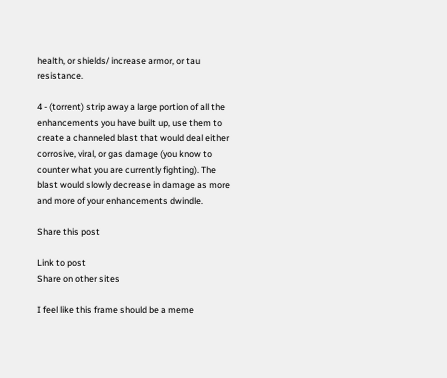health, or shields/ increase armor, or tau resistance.

4 - (torrent) strip away a large portion of all the enhancements you have built up, use them to create a channeled blast that would deal either corrosive, viral, or gas damage (you know to counter what you are currently fighting). The blast would slowly decrease in damage as more and more of your enhancements dwindle.

Share this post

Link to post
Share on other sites

I feel like this frame should be a meme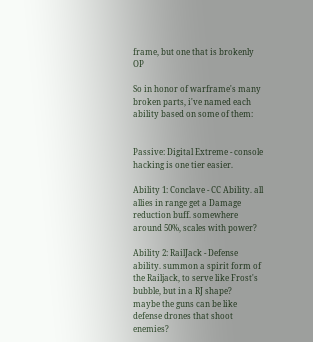frame, but one that is brokenly OP

So in honor of warframe's many broken parts, i've named each ability based on some of them:


Passive: Digital Extreme - console hacking is one tier easier.

Ability 1: Conclave - CC Ability. all allies in range get a Damage reduction buff. somewhere around 50%, scales with power?

Ability 2: RailJack - Defense ability. summon a spirit form of the Railjack, to serve like Frost's bubble, but in a RJ shape?
maybe the guns can be like defense drones that shoot enemies?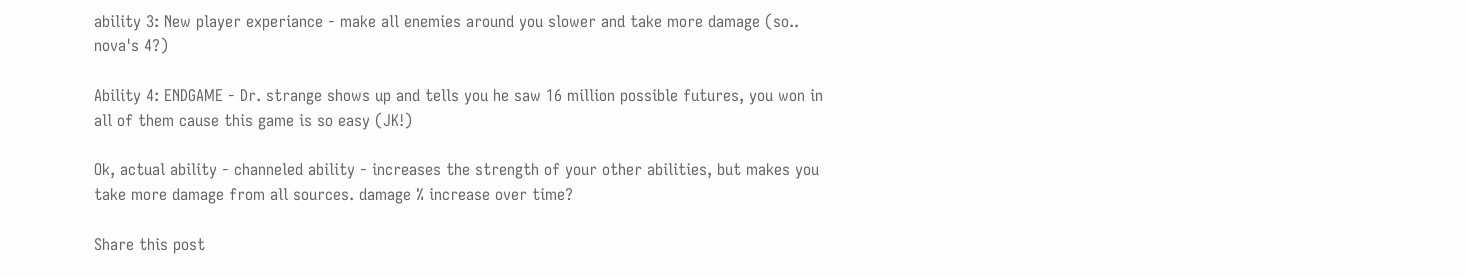ability 3: New player experiance - make all enemies around you slower and take more damage (so.. nova's 4?)

Ability 4: ENDGAME - Dr. strange shows up and tells you he saw 16 million possible futures, you won in all of them cause this game is so easy (JK!)

Ok, actual ability - channeled ability - increases the strength of your other abilities, but makes you take more damage from all sources. damage % increase over time?

Share this post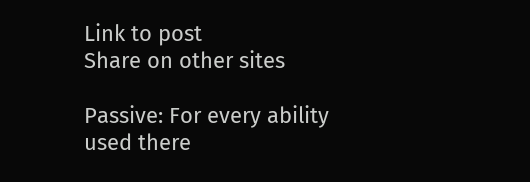Link to post
Share on other sites

Passive: For every ability used there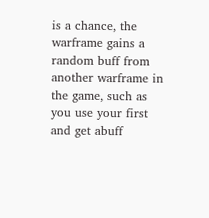is a chance, the warframe gains a random buff from another warframe in the game, such as you use your first and get abuff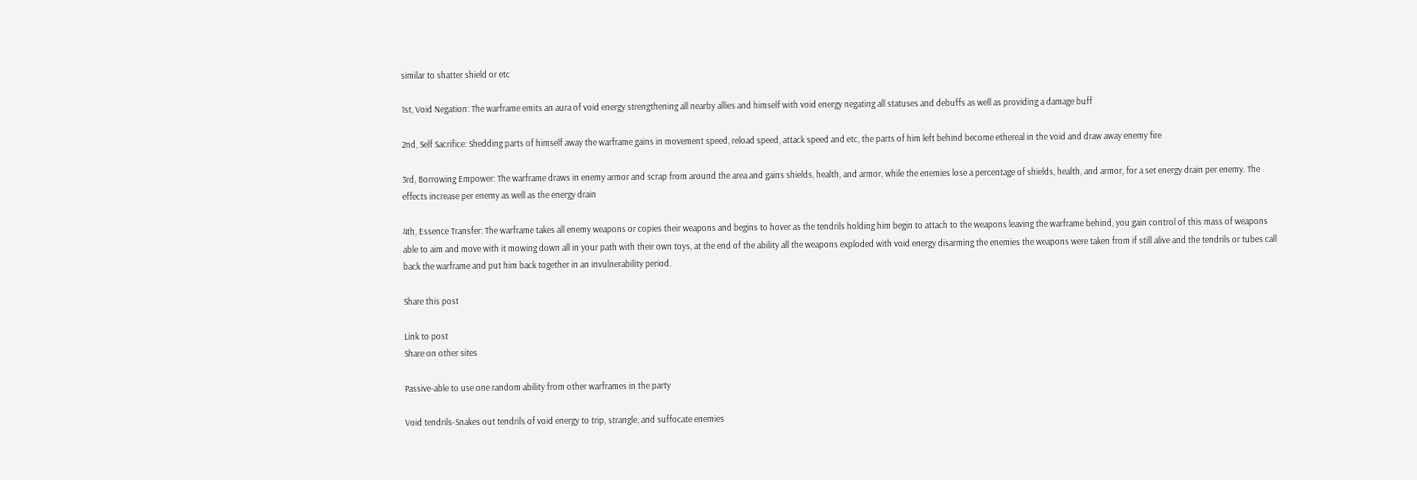similar to shatter shield or etc

1st, Void Negation: The warframe emits an aura of void energy strengthening all nearby allies and himself with void energy negating all statuses and debuffs as well as providing a damage buff

2nd, Self Sacrifice: Shedding parts of himself away the warframe gains in movement speed, reload speed, attack speed and etc, the parts of him left behind become ethereal in the void and draw away enemy fire

3rd, Borrowing Empower: The warframe draws in enemy armor and scrap from around the area and gains shields, health, and armor, while the enemies lose a percentage of shields, health, and armor, for a set energy drain per enemy. The effects increase per enemy as well as the energy drain

4th, Essence Transfer: The warframe takes all enemy weapons or copies their weapons and begins to hover as the tendrils holding him begin to attach to the weapons leaving the warframe behind, you gain control of this mass of weapons able to aim and move with it mowing down all in your path with their own toys, at the end of the ability all the weapons exploded with void energy disarming the enemies the weapons were taken from if still alive and the tendrils or tubes call back the warframe and put him back together in an invulnerability period.

Share this post

Link to post
Share on other sites

Passive-able to use one random ability from other warframes in the party

Void tendrils-Snakes out tendrils of void energy to trip, strangle, and suffocate enemies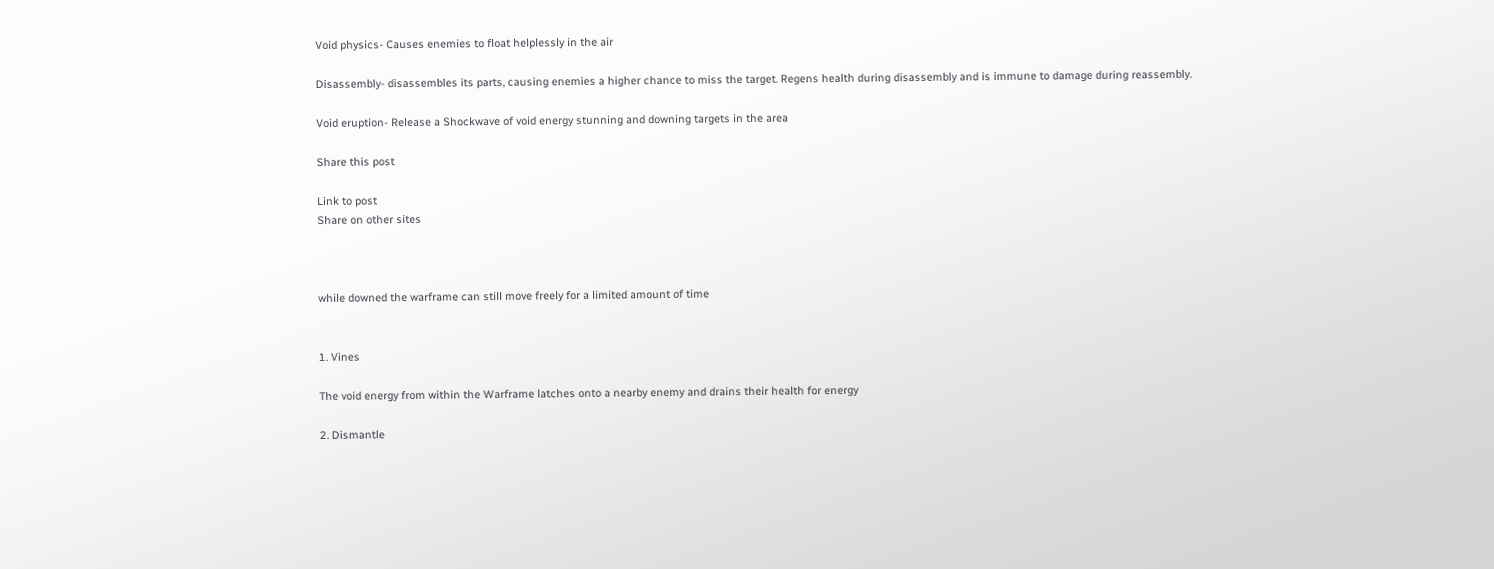Void physics- Causes enemies to float helplessly in the air

Disassembly- disassembles its parts, causing enemies a higher chance to miss the target. Regens health during disassembly and is immune to damage during reassembly.

Void eruption- Release a Shockwave of void energy stunning and downing targets in the area

Share this post

Link to post
Share on other sites



while downed the warframe can still move freely for a limited amount of time


1. Vines

The void energy from within the Warframe latches onto a nearby enemy and drains their health for energy

2. Dismantle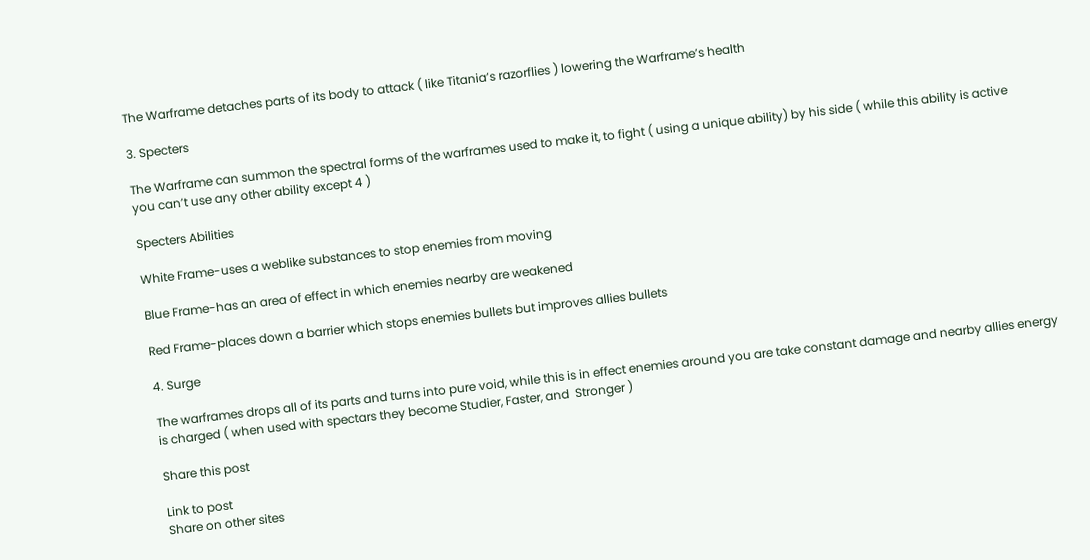The Warframe detaches parts of its body to attack ( like Titania’s razorflies ) lowering the Warframe’s health

3. Specters

The Warframe can summon the spectral forms of the warframes used to make it, to fight ( using a unique ability) by his side ( while this ability is active you can’t use any other ability except 4 )

Specters Abilities

White Frame-uses a weblike substances to stop enemies from moving

Blue Frame-has an area of effect in which enemies nearby are weakened

Red Frame-places down a barrier which stops enemies bullets but improves allies bullets

4. Surge

The warframes drops all of its parts and turns into pure void, while this is in effect enemies around you are take constant damage and nearby allies energy is charged ( when used with spectars they become Studier, Faster, and  Stronger )

Share this post

Link to post
Share on other sites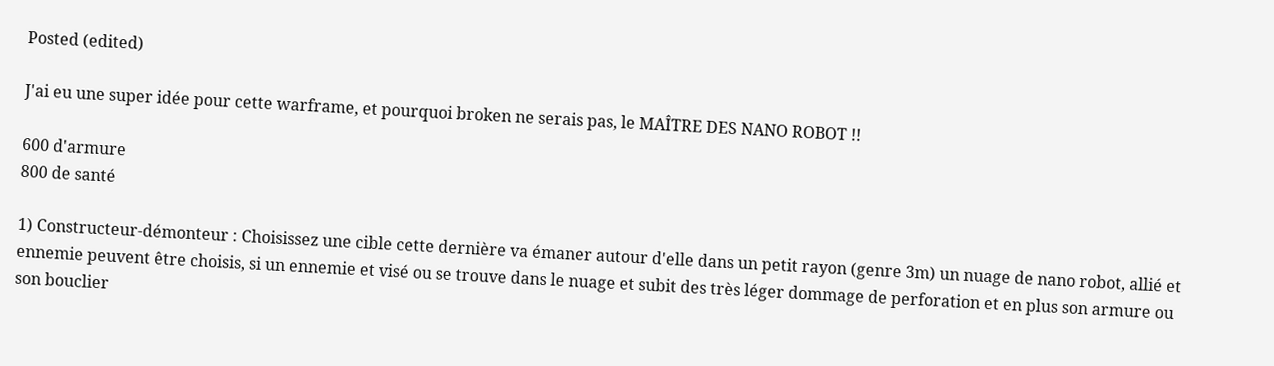Posted (edited)

J'ai eu une super idée pour cette warframe, et pourquoi broken ne serais pas, le MAÎTRE DES NANO ROBOT !!

600 d'armure
800 de santé

1) Constructeur-démonteur : Choisissez une cible cette dernière va émaner autour d'elle dans un petit rayon (genre 3m) un nuage de nano robot, allié et ennemie peuvent être choisis, si un ennemie et visé ou se trouve dans le nuage et subit des très léger dommage de perforation et en plus son armure ou son bouclier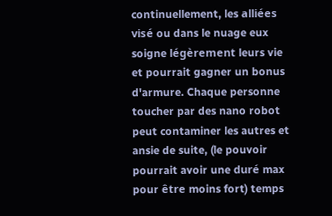continuellement, les alliées visé ou dans le nuage eux soigne légèrement leurs vie et pourrait gagner un bonus d'armure. Chaque personne toucher par des nano robot peut contaminer les autres et ansie de suite, (le pouvoir pourrait avoir une duré max pour être moins fort) temps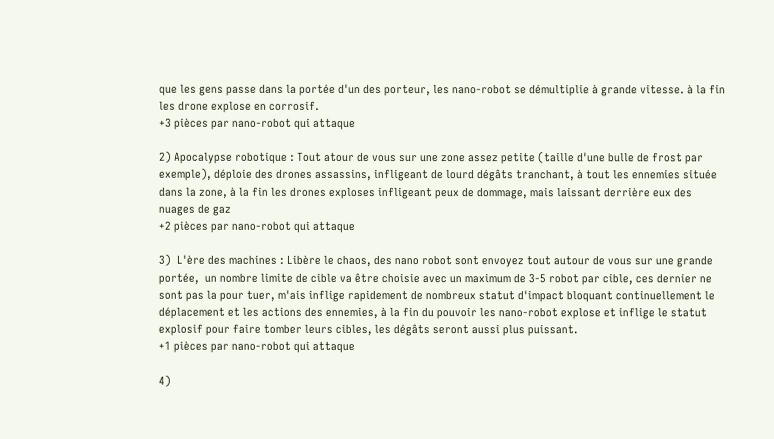que les gens passe dans la portée d'un des porteur, les nano-robot se démultiplie à grande vitesse. à la fin les drone explose en corrosif.
+3 pièces par nano-robot qui attaque

2) Apocalypse robotique : Tout atour de vous sur une zone assez petite (taille d'une bulle de frost par exemple), déploie des drones assassins, infligeant de lourd dégâts tranchant, à tout les ennemies située dans la zone, à la fin les drones exploses infligeant peux de dommage, mais laissant derrière eux des nuages de gaz
+2 pièces par nano-robot qui attaque

3)  L'ère des machines : Libère le chaos, des nano robot sont envoyez tout autour de vous sur une grande portée,  un nombre limite de cible va être choisie avec un maximum de 3-5 robot par cible, ces dernier ne sont pas la pour tuer, m'ais inflige rapidement de nombreux statut d'impact bloquant continuellement le déplacement et les actions des ennemies, à la fin du pouvoir les nano-robot explose et inflige le statut explosif pour faire tomber leurs cibles, les dégâts seront aussi plus puissant.
+1 pièces par nano-robot qui attaque

4)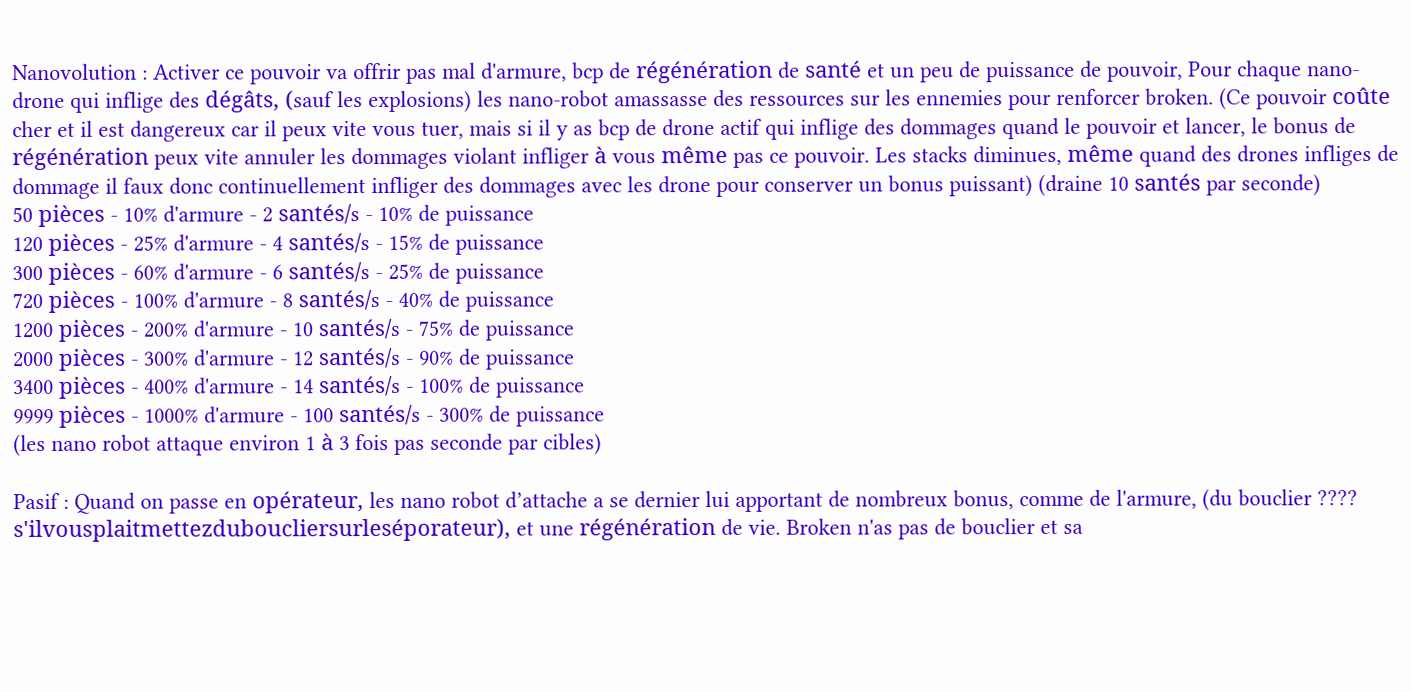Nanovolution : Activer ce pouvoir va offrir pas mal d'armure, bcp de régénération de santé et un peu de puissance de pouvoir, Pour chaque nano-drone qui inflige des dégâts, (sauf les explosions) les nano-robot amassasse des ressources sur les ennemies pour renforcer broken. (Ce pouvoir coûte cher et il est dangereux car il peux vite vous tuer, mais si il y as bcp de drone actif qui inflige des dommages quand le pouvoir et lancer, le bonus de régénération peux vite annuler les dommages violant infliger à vous même pas ce pouvoir. Les stacks diminues, même quand des drones infliges de dommage il faux donc continuellement infliger des dommages avec les drone pour conserver un bonus puissant) (draine 10 santés par seconde)
50 pièces - 10% d'armure - 2 santés/s - 10% de puissance
120 pièces - 25% d'armure - 4 santés/s - 15% de puissance
300 pièces - 60% d'armure - 6 santés/s - 25% de puissance
720 pièces - 100% d'armure - 8 santés/s - 40% de puissance
1200 pièces - 200% d'armure - 10 santés/s - 75% de puissance
2000 pièces - 300% d'armure - 12 santés/s - 90% de puissance
3400 pièces - 400% d'armure - 14 santés/s - 100% de puissance
9999 pièces - 1000% d'armure - 100 santés/s - 300% de puissance
(les nano robot attaque environ 1 à 3 fois pas seconde par cibles)

Pasif : Quand on passe en opérateur, les nano robot d’attache a se dernier lui apportant de nombreux bonus, comme de l'armure, (du bouclier ???? s'ilvousplaitmettezduboucliersurleséporateur), et une régénération de vie. Broken n'as pas de bouclier et sa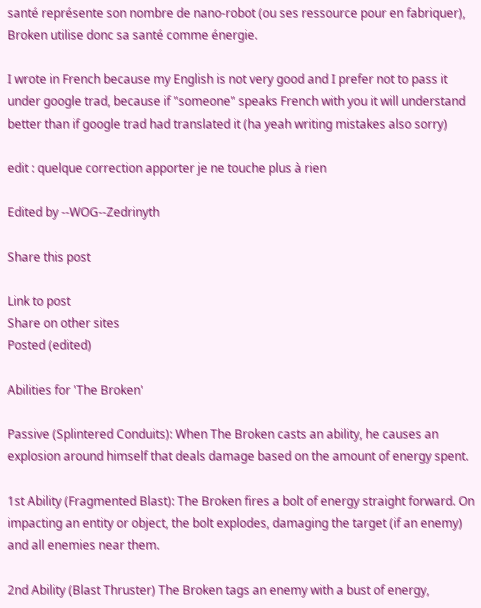santé représente son nombre de nano-robot (ou ses ressource pour en fabriquer), Broken utilise donc sa santé comme énergie.

I wrote in French because my English is not very good and I prefer not to pass it under google trad, because if "someone" speaks French with you it will understand better than if google trad had translated it (ha yeah writing mistakes also sorry)

edit : quelque correction apporter je ne touche plus à rien

Edited by --WOG--Zedrinyth

Share this post

Link to post
Share on other sites
Posted (edited)

Abilities for 'The Broken'

Passive (Splintered Conduits): When The Broken casts an ability, he causes an explosion around himself that deals damage based on the amount of energy spent.

1st Ability (Fragmented Blast): The Broken fires a bolt of energy straight forward. On impacting an entity or object, the bolt explodes, damaging the target (if an enemy) and all enemies near them.

2nd Ability (Blast Thruster) The Broken tags an enemy with a bust of energy,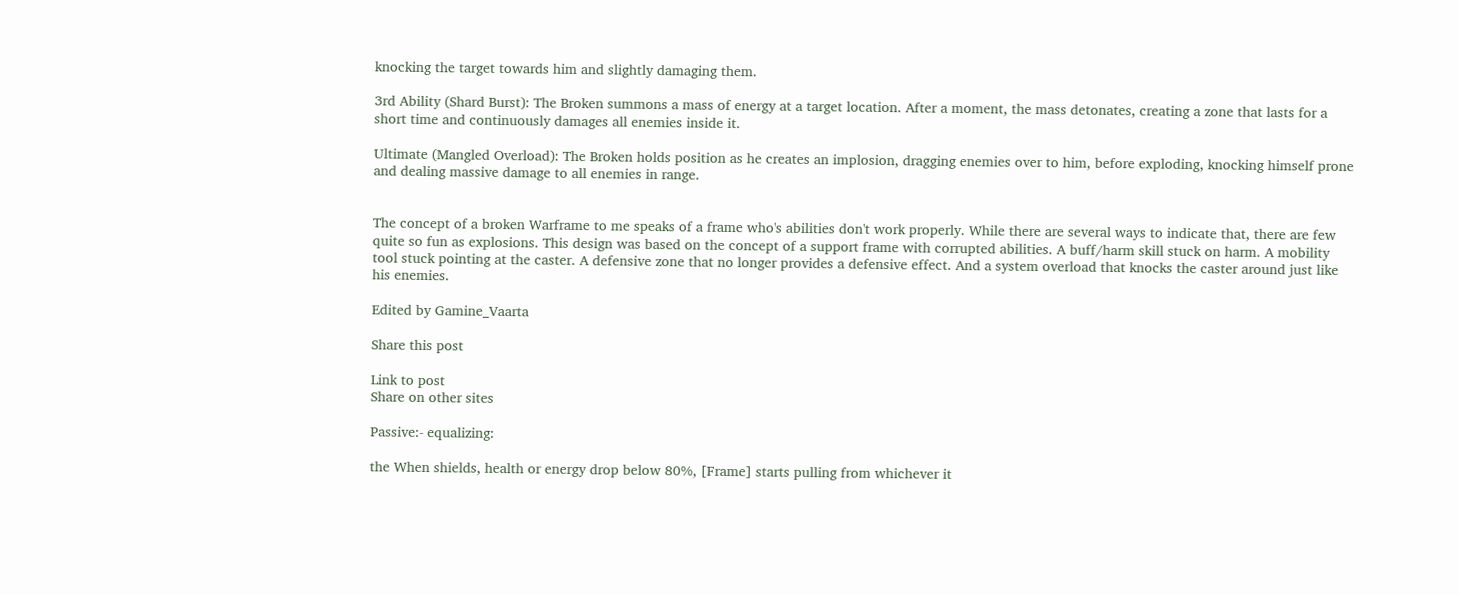knocking the target towards him and slightly damaging them.

3rd Ability (Shard Burst): The Broken summons a mass of energy at a target location. After a moment, the mass detonates, creating a zone that lasts for a short time and continuously damages all enemies inside it.

Ultimate (Mangled Overload): The Broken holds position as he creates an implosion, dragging enemies over to him, before exploding, knocking himself prone and dealing massive damage to all enemies in range.


The concept of a broken Warframe to me speaks of a frame who's abilities don't work properly. While there are several ways to indicate that, there are few quite so fun as explosions. This design was based on the concept of a support frame with corrupted abilities. A buff/harm skill stuck on harm. A mobility tool stuck pointing at the caster. A defensive zone that no longer provides a defensive effect. And a system overload that knocks the caster around just like his enemies.

Edited by Gamine_Vaarta

Share this post

Link to post
Share on other sites

Passive:- equalizing:

the When shields, health or energy drop below 80%, [Frame] starts pulling from whichever it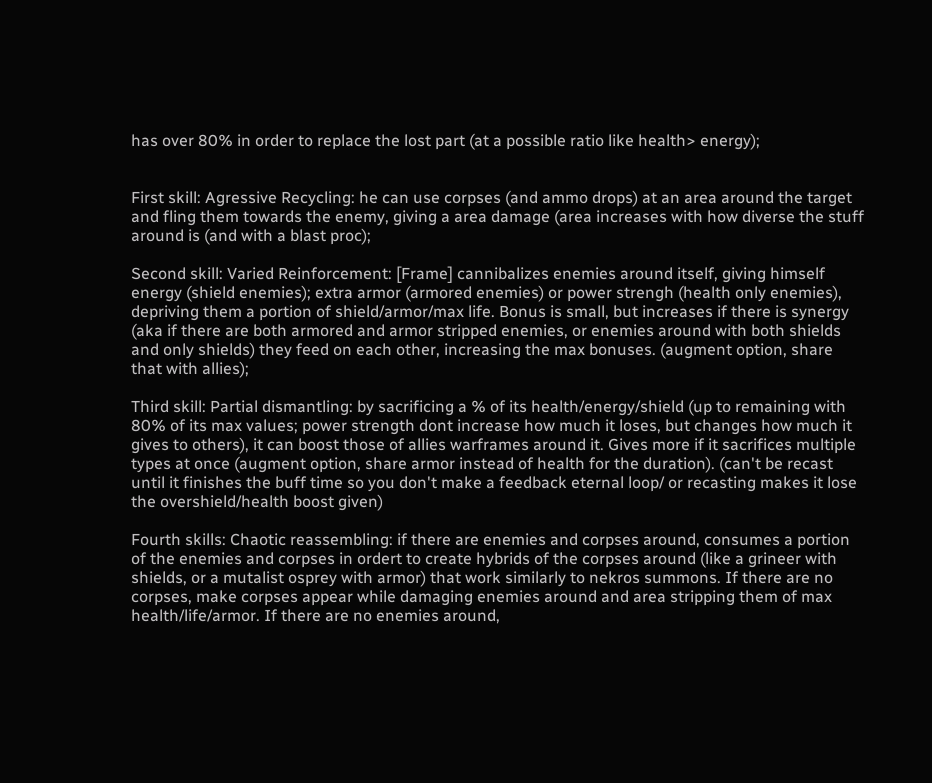has over 80% in order to replace the lost part (at a possible ratio like health> energy);


First skill: Agressive Recycling: he can use corpses (and ammo drops) at an area around the target and fling them towards the enemy, giving a area damage (area increases with how diverse the stuff around is (and with a blast proc);

Second skill: Varied Reinforcement: [Frame] cannibalizes enemies around itself, giving himself energy (shield enemies); extra armor (armored enemies) or power strengh (health only enemies), depriving them a portion of shield/armor/max life. Bonus is small, but increases if there is synergy (aka if there are both armored and armor stripped enemies, or enemies around with both shields and only shields) they feed on each other, increasing the max bonuses. (augment option, share that with allies);

Third skill: Partial dismantling: by sacrificing a % of its health/energy/shield (up to remaining with 80% of its max values; power strength dont increase how much it loses, but changes how much it gives to others), it can boost those of allies warframes around it. Gives more if it sacrifices multiple types at once (augment option, share armor instead of health for the duration). (can't be recast until it finishes the buff time so you don't make a feedback eternal loop/ or recasting makes it lose the overshield/health boost given)

Fourth skills: Chaotic reassembling: if there are enemies and corpses around, consumes a portion of the enemies and corpses in ordert to create hybrids of the corpses around (like a grineer with shields, or a mutalist osprey with armor) that work similarly to nekros summons. If there are no corpses, make corpses appear while damaging enemies around and area stripping them of max health/life/armor. If there are no enemies around,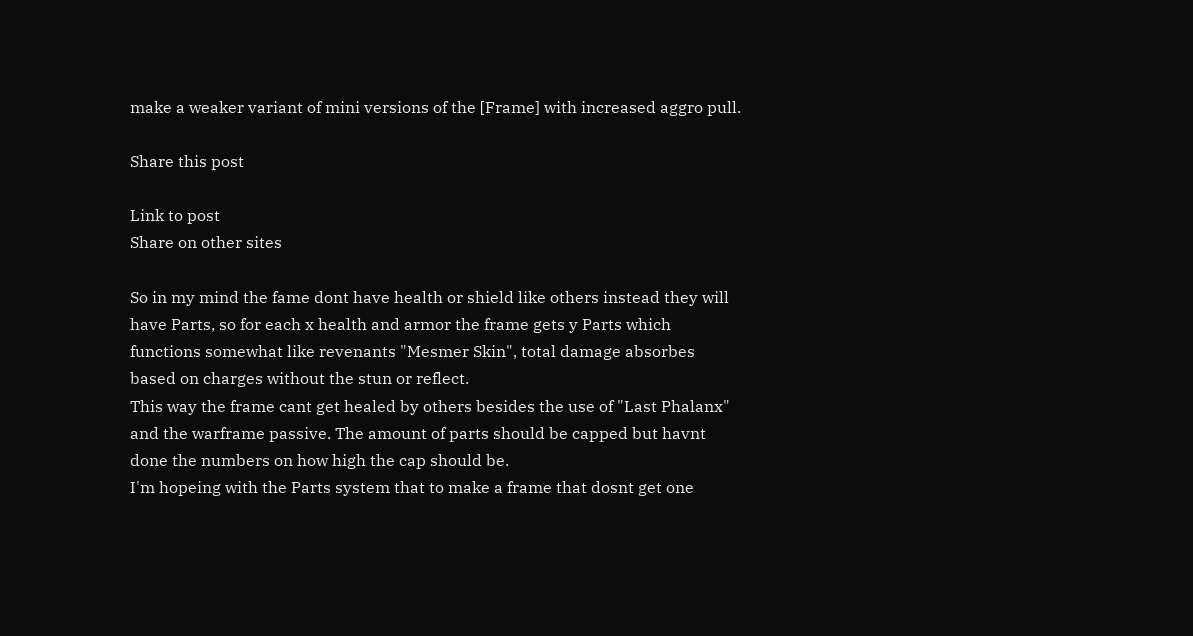make a weaker variant of mini versions of the [Frame] with increased aggro pull.

Share this post

Link to post
Share on other sites

So in my mind the fame dont have health or shield like others instead they will have Parts, so for each x health and armor the frame gets y Parts which functions somewhat like revenants "Mesmer Skin", total damage absorbes based on charges without the stun or reflect.
This way the frame cant get healed by others besides the use of "Last Phalanx" and the warframe passive. The amount of parts should be capped but havnt done the numbers on how high the cap should be.
I'm hopeing with the Parts system that to make a frame that dosnt get one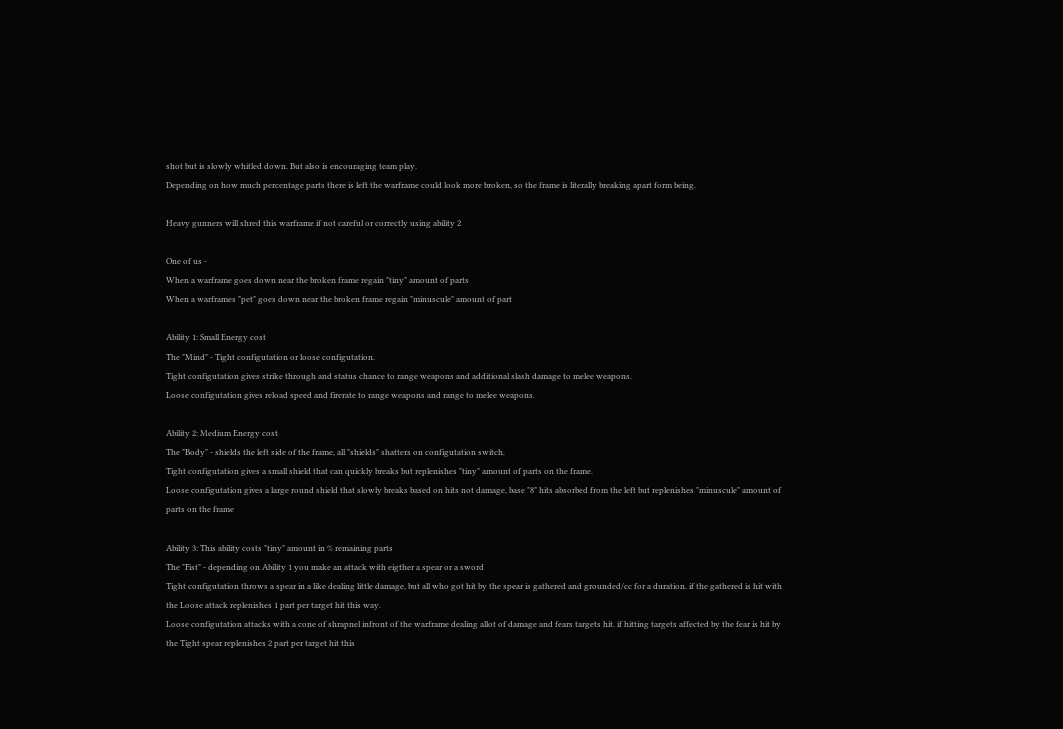shot but is slowly whitled down. But also is encouraging team play.
Depending on how much percentage parts there is left the warframe could look more broken, so the frame is literally breaking apart form being.

Heavy gunners will shred this warframe if not careful or correctly using ability 2

One of us -
When a warframe goes down near the broken frame regain "tiny" amount of parts
When a warframes "pet" goes down near the broken frame regain "minuscule" amount of part

Ability 1: Small Energy cost
The "Mind" - Tight configutation or loose configutation.
Tight configutation gives strike through and status chance to range weapons and additional slash damage to melee weapons.
Loose configutation gives reload speed and firerate to range weapons and range to melee weapons.

Ability 2: Medium Energy cost
The "Body" - shields the left side of the frame, all "shields" shatters on configutation switch.
Tight configutation gives a small shield that can quickly breaks but replenishes "tiny" amount of parts on the frame.
Loose configutation gives a large round shield that slowly breaks based on hits not damage, base "8" hits absorbed from the left but replenishes "minuscule" amount of parts on the frame

Ability 3: This ability costs "tiny" amount in % remaining parts
The "Fist" - depending on Ability 1 you make an attack with eigther a spear or a sword
Tight configutation throws a spear in a like dealing little damage, but all who got hit by the spear is gathered and grounded/cc for a duration. if the gathered is hit with the Loose attack replenishes 1 part per target hit this way.
Loose configutation attacks with a cone of shrapnel infront of the warframe dealing allot of damage and fears targets hit. if hitting targets affected by the fear is hit by the Tight spear replenishes 2 part per target hit this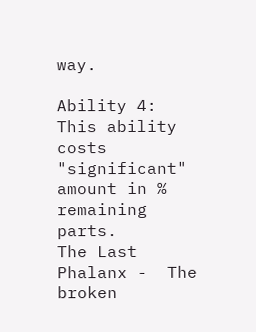way.

Ability 4: This ability costs "significant" amount in % remaining parts.
The Last Phalanx -  The broken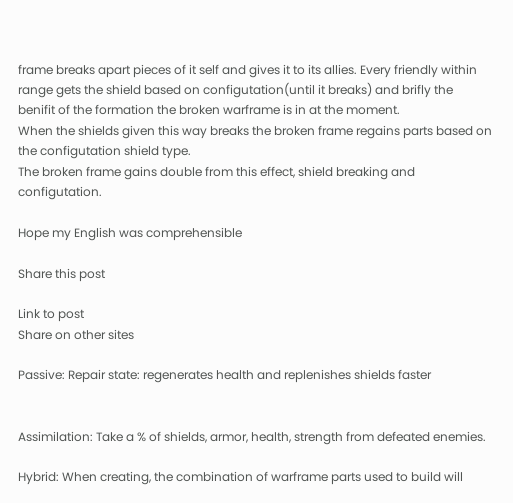frame breaks apart pieces of it self and gives it to its allies. Every friendly within range gets the shield based on configutation(until it breaks) and brifly the benifit of the formation the broken warframe is in at the moment.
When the shields given this way breaks the broken frame regains parts based on the configutation shield type.
The broken frame gains double from this effect, shield breaking and configutation.

Hope my English was comprehensible

Share this post

Link to post
Share on other sites

Passive: Repair state: regenerates health and replenishes shields faster


Assimilation: Take a % of shields, armor, health, strength from defeated enemies.

Hybrid: When creating, the combination of warframe parts used to build will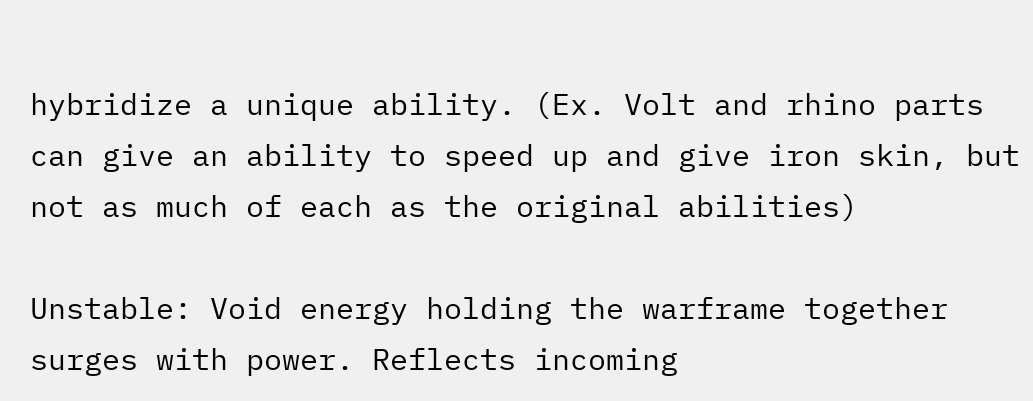hybridize a unique ability. (Ex. Volt and rhino parts can give an ability to speed up and give iron skin, but not as much of each as the original abilities)

Unstable: Void energy holding the warframe together surges with power. Reflects incoming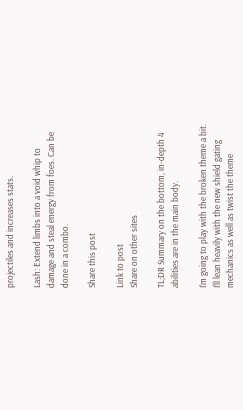projectiles and increases stats.

Lash: Extend limbs into a void whip to damage and steal energy from foes. Can be done in a combo.

Share this post

Link to post
Share on other sites

TL;DR Summary on the bottom, in-depth 4 abilities are in the main body.

I'm going to play with the broken theme a bit. I'll lean heavily with the new shield gating mechanics as well as twist the theme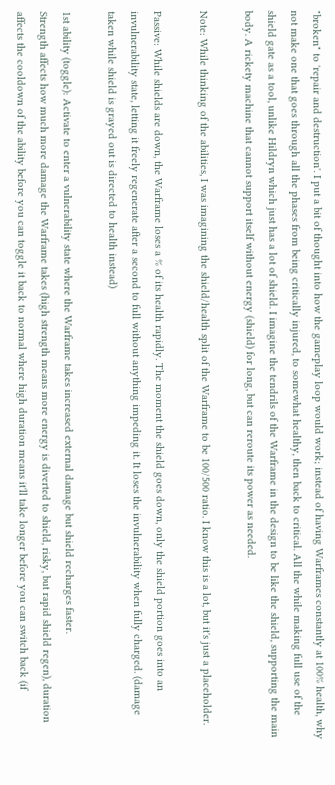"broken" to 'repair and destruction'. I put a bit of thought into how the gameplay loop would work; instead of having Warframes constantly at 100% health, why not make one that goes through all the phases from being critically injured, to somewhat healthy, then back to critical. All the while making full use of the shield gate as a tool, unlike Hildryn which just has a lot of shield. I imagine the tendrils of the Warframe in the design to be like the shield, supporting the main body. A rickety machine that cannot support itself without energy (shield) for long, but can reroute its power as needed.

Note: While thinking of the abilities, I was imagining the shield/health split of the Warframe to be 100/500 ratio. I know this is a lot, but it's just a placeholder.

Passive: While shields are down, the Warframe loses a % of its health rapidly. The moment the shield goes down, only the shield portion goes into an invulnerability state, letting it freely regenerate after a second to full without anything impeding it. It loses the invulnerability when fully charged. (damage taken while shield is grayed out is directed to health instead)

1st ability (toggle): Activate to enter a vulnerability state where the Warframe takes increased external damage but shield recharges faster.
Strength affects how much more damage the Warframe takes (high strength means more energy is diverted to shield, risky, but rapid shield regen), duration affects the cooldown of the ability before you can toggle it back to normal where high duration means it'll take longer before you can switch back (if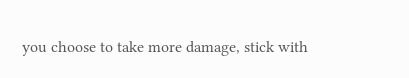you choose to take more damage, stick with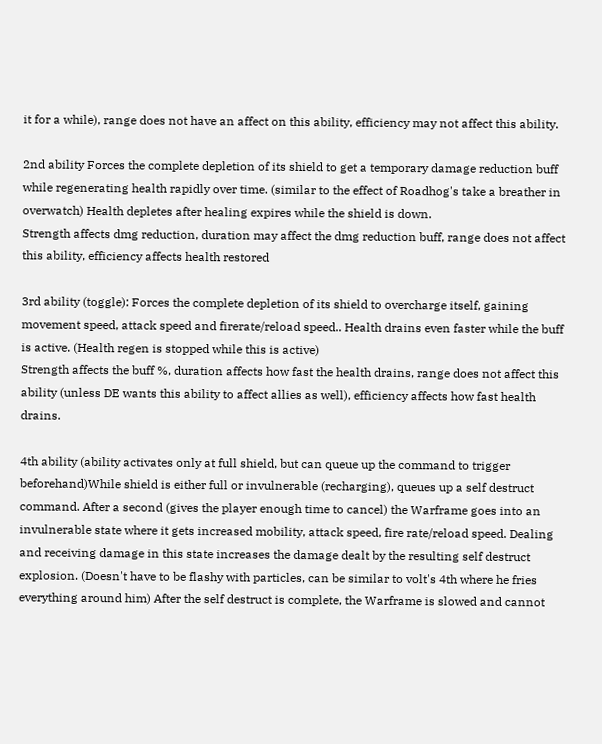it for a while), range does not have an affect on this ability, efficiency may not affect this ability.

2nd ability Forces the complete depletion of its shield to get a temporary damage reduction buff while regenerating health rapidly over time. (similar to the effect of Roadhog's take a breather in overwatch) Health depletes after healing expires while the shield is down.
Strength affects dmg reduction, duration may affect the dmg reduction buff, range does not affect this ability, efficiency affects health restored

3rd ability (toggle): Forces the complete depletion of its shield to overcharge itself, gaining movement speed, attack speed and firerate/reload speed.. Health drains even faster while the buff is active. (Health regen is stopped while this is active)
Strength affects the buff %, duration affects how fast the health drains, range does not affect this ability (unless DE wants this ability to affect allies as well), efficiency affects how fast health drains.

4th ability (ability activates only at full shield, but can queue up the command to trigger beforehand)While shield is either full or invulnerable (recharging), queues up a self destruct command. After a second (gives the player enough time to cancel) the Warframe goes into an invulnerable state where it gets increased mobility, attack speed, fire rate/reload speed. Dealing and receiving damage in this state increases the damage dealt by the resulting self destruct explosion. (Doesn't have to be flashy with particles, can be similar to volt's 4th where he fries everything around him) After the self destruct is complete, the Warframe is slowed and cannot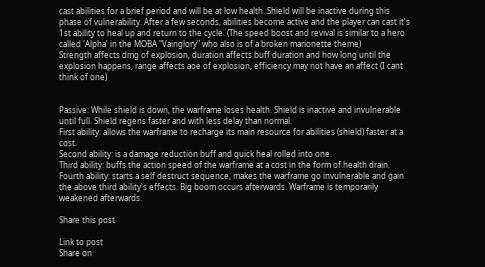cast abilities for a brief period and will be at low health. Shield will be inactive during this phase of vulnerability. After a few seconds, abilities become active and the player can cast it's 1st ability to heal up and return to the cycle. (The speed boost and revival is similar to a hero called 'Alpha' in the MOBA "Vainglory" who also is of a broken marionette theme)
Strength affects dmg of explosion, duration affects buff duration and how long until the explosion happens, range affects aoe of explosion, efficiency may not have an affect (I cant think of one)


Passive: While shield is down, the warframe loses health. Shield is inactive and invulnerable until full. Shield regens faster and with less delay than normal.
First ability: allows the warframe to recharge its main resource for abilities (shield) faster at a cost.
Second ability: is a damage reduction buff and quick heal rolled into one.
Third ability: buffs the action speed of the warframe at a cost in the form of health drain.
Fourth ability: starts a self destruct sequence, makes the warframe go invulnerable and gain the above third ability's effects. Big boom occurs afterwards. Warframe is temporarily weakened afterwards.

Share this post

Link to post
Share on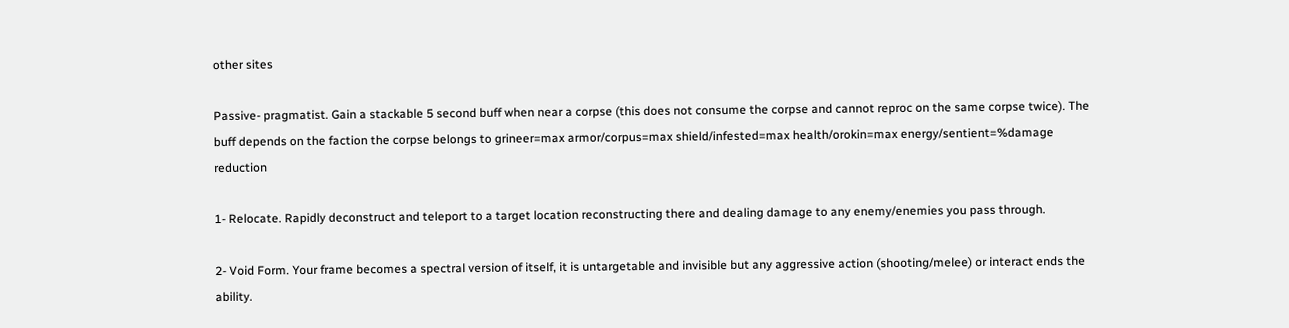other sites

Passive- pragmatist. Gain a stackable 5 second buff when near a corpse (this does not consume the corpse and cannot reproc on the same corpse twice). The buff depends on the faction the corpse belongs to grineer=max armor/corpus=max shield/infested=max health/orokin=max energy/sentient=%damage reduction

1- Relocate. Rapidly deconstruct and teleport to a target location reconstructing there and dealing damage to any enemy/enemies you pass through.

2- Void Form. Your frame becomes a spectral version of itself, it is untargetable and invisible but any aggressive action (shooting/melee) or interact ends the ability.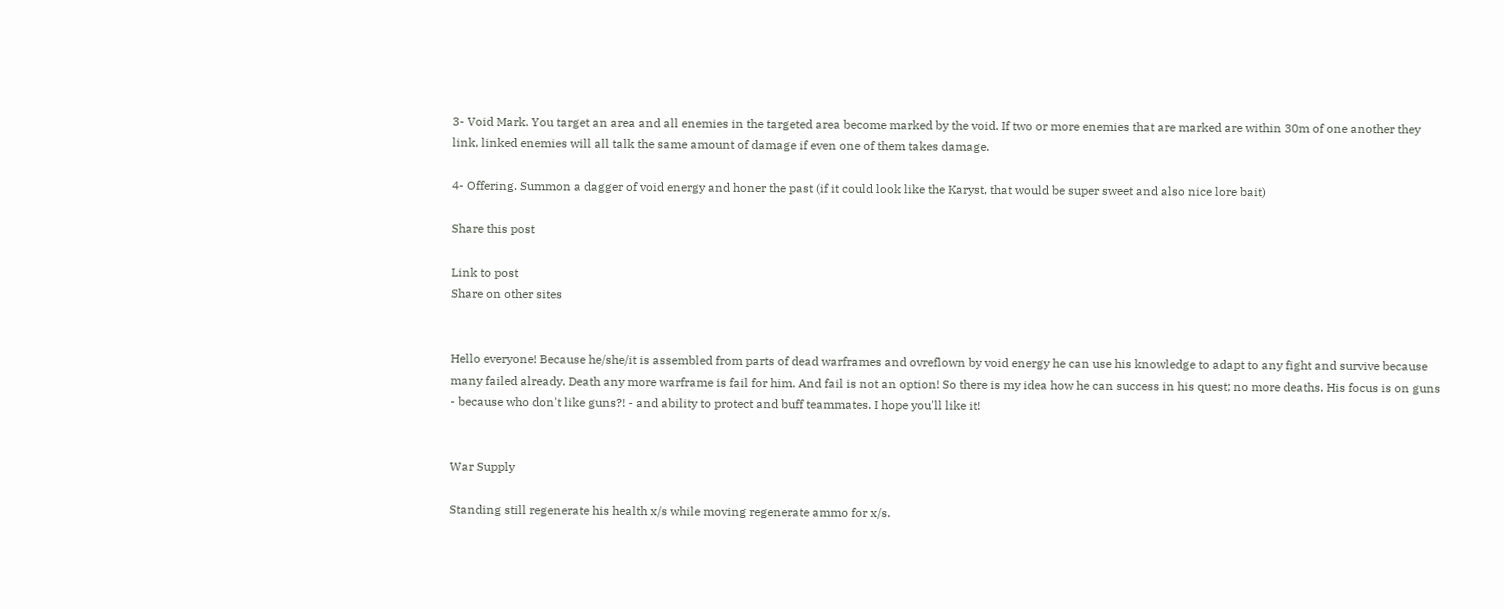3- Void Mark. You target an area and all enemies in the targeted area become marked by the void. If two or more enemies that are marked are within 30m of one another they link, linked enemies will all talk the same amount of damage if even one of them takes damage.

4- Offering. Summon a dagger of void energy and honer the past (if it could look like the Karyst, that would be super sweet and also nice lore bait)

Share this post

Link to post
Share on other sites


Hello everyone! Because he/she/it is assembled from parts of dead warframes and ovreflown by void energy he can use his knowledge to adapt to any fight and survive because many failed already. Death any more warframe is fail for him. And fail is not an option! So there is my idea how he can success in his quest; no more deaths. His focus is on guns - because who don't like guns?! - and ability to protect and buff teammates. I hope you'll like it!


War Supply

Standing still regenerate his health x/s while moving regenerate ammo for x/s.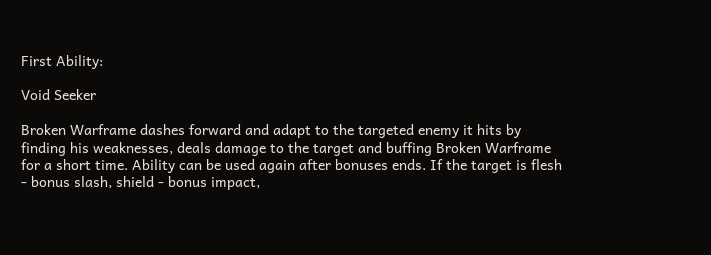First Ability:

Void Seeker

Broken Warframe dashes forward and adapt to the targeted enemy it hits by finding his weaknesses, deals damage to the target and buffing Broken Warframe for a short time. Ability can be used again after bonuses ends. If the target is flesh - bonus slash, shield - bonus impact,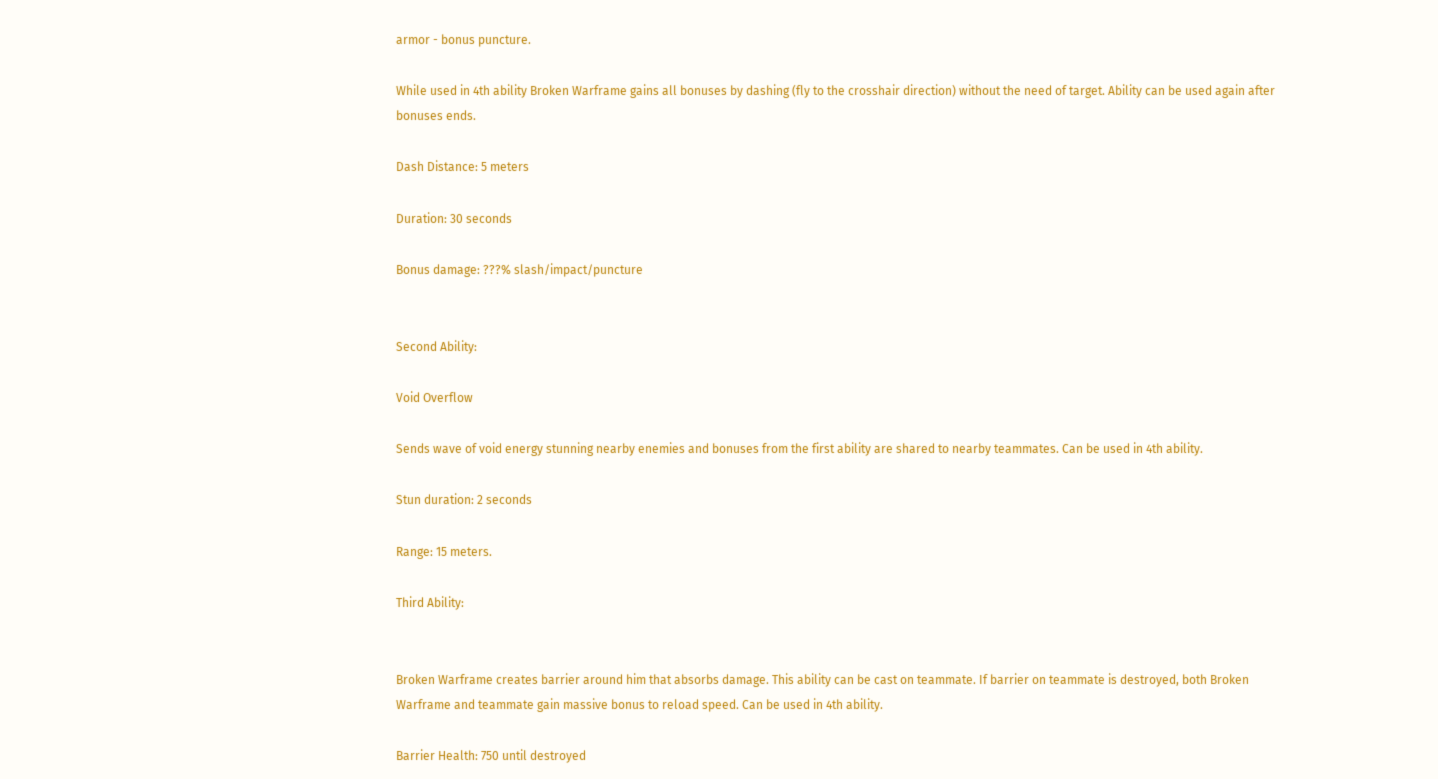armor - bonus puncture.

While used in 4th ability Broken Warframe gains all bonuses by dashing (fly to the crosshair direction) without the need of target. Ability can be used again after bonuses ends.

Dash Distance: 5 meters

Duration: 30 seconds

Bonus damage: ???% slash/impact/puncture


Second Ability:

Void Overflow

Sends wave of void energy stunning nearby enemies and bonuses from the first ability are shared to nearby teammates. Can be used in 4th ability.

Stun duration: 2 seconds

Range: 15 meters.

Third Ability:


Broken Warframe creates barrier around him that absorbs damage. This ability can be cast on teammate. If barrier on teammate is destroyed, both Broken Warframe and teammate gain massive bonus to reload speed. Can be used in 4th ability.

Barrier Health: 750 until destroyed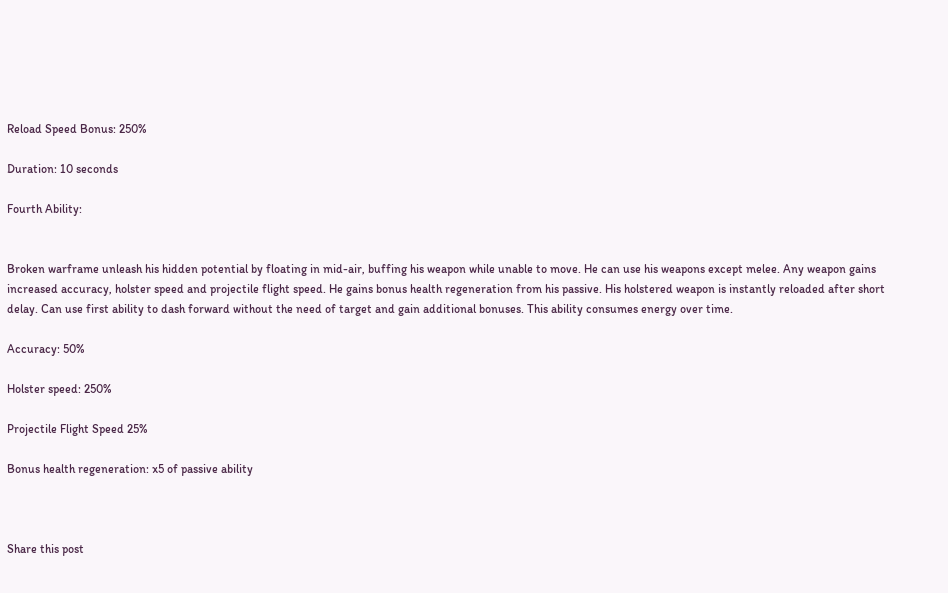Reload Speed Bonus: 250%

Duration: 10 seconds

Fourth Ability:


Broken warframe unleash his hidden potential by floating in mid-air, buffing his weapon while unable to move. He can use his weapons except melee. Any weapon gains increased accuracy, holster speed and projectile flight speed. He gains bonus health regeneration from his passive. His holstered weapon is instantly reloaded after short delay. Can use first ability to dash forward without the need of target and gain additional bonuses. This ability consumes energy over time.

Accuracy: 50%

Holster speed: 250%

Projectile Flight Speed 25%

Bonus health regeneration: x5 of passive ability



Share this post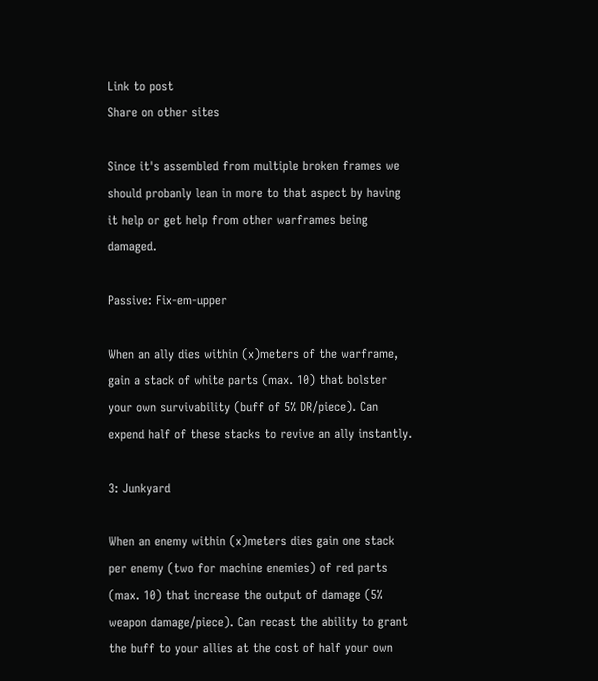Link to post
Share on other sites

Since it's assembled from multiple broken frames we should probanly lean in more to that aspect by having it help or get help from other warframes being damaged.

Passive: Fix-em-upper

When an ally dies within (x)meters of the warframe, gain a stack of white parts (max. 10) that bolster your own survivability (buff of 5% DR/piece). Can expend half of these stacks to revive an ally instantly.

3: Junkyard

When an enemy within (x)meters dies gain one stack per enemy (two for machine enemies) of red parts (max. 10) that increase the output of damage (5% weapon damage/piece). Can recast the ability to grant the buff to your allies at the cost of half your own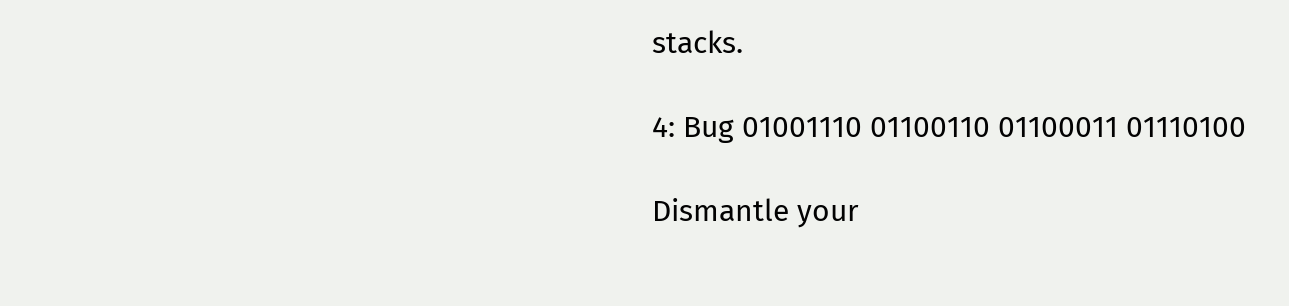stacks.

4: Bug 01001110 01100110 01100011 01110100

Dismantle your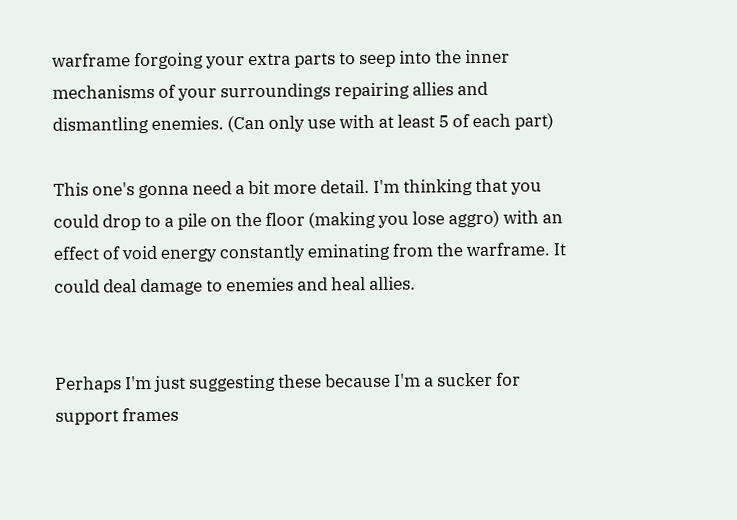warframe forgoing your extra parts to seep into the inner mechanisms of your surroundings repairing allies and dismantling enemies. (Can only use with at least 5 of each part)

This one's gonna need a bit more detail. I'm thinking that you could drop to a pile on the floor (making you lose aggro) with an effect of void energy constantly eminating from the warframe. It could deal damage to enemies and heal allies.


Perhaps I'm just suggesting these because I'm a sucker for support frames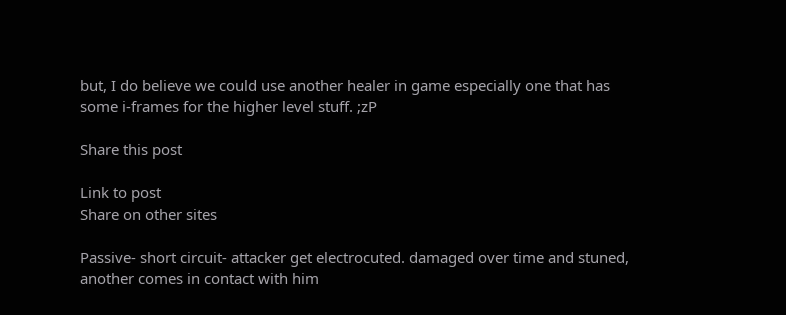but, I do believe we could use another healer in game especially one that has some i-frames for the higher level stuff. ;zP

Share this post

Link to post
Share on other sites

Passive- short circuit- attacker get electrocuted. damaged over time and stuned, another comes in contact with him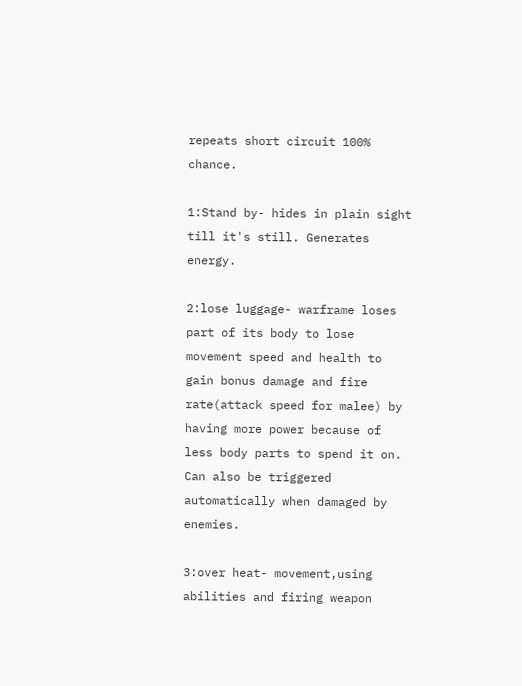repeats short circuit 100% chance.

1:Stand by- hides in plain sight till it's still. Generates energy.

2:lose luggage- warframe loses part of its body to lose movement speed and health to gain bonus damage and fire rate(attack speed for malee) by having more power because of less body parts to spend it on. Can also be triggered automatically when damaged by enemies.

3:over heat- movement,using abilities and firing weapon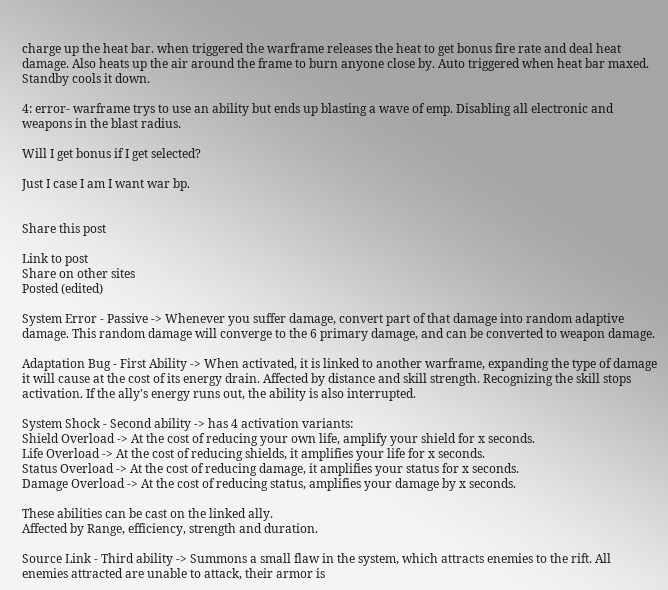charge up the heat bar. when triggered the warframe releases the heat to get bonus fire rate and deal heat damage. Also heats up the air around the frame to burn anyone close by. Auto triggered when heat bar maxed. Standby cools it down.

4: error- warframe trys to use an ability but ends up blasting a wave of emp. Disabling all electronic and weapons in the blast radius.

Will I get bonus if I get selected?

Just I case I am I want war bp.


Share this post

Link to post
Share on other sites
Posted (edited)

System Error - Passive -> Whenever you suffer damage, convert part of that damage into random adaptive damage. This random damage will converge to the 6 primary damage, and can be converted to weapon damage.

Adaptation Bug - First Ability -> When activated, it is linked to another warframe, expanding the type of damage it will cause at the cost of its energy drain. Affected by distance and skill strength. Recognizing the skill stops activation. If the ally's energy runs out, the ability is also interrupted.

System Shock - Second ability -> has 4 activation variants:
Shield Overload -> At the cost of reducing your own life, amplify your shield for x seconds.
Life Overload -> At the cost of reducing shields, it amplifies your life for x seconds.
Status Overload -> At the cost of reducing damage, it amplifies your status for x seconds.
Damage Overload -> At the cost of reducing status, amplifies your damage by x seconds.

These abilities can be cast on the linked ally.
Affected by Range, efficiency, strength and duration.

Source Link - Third ability -> Summons a small flaw in the system, which attracts enemies to the rift. All enemies attracted are unable to attack, their armor is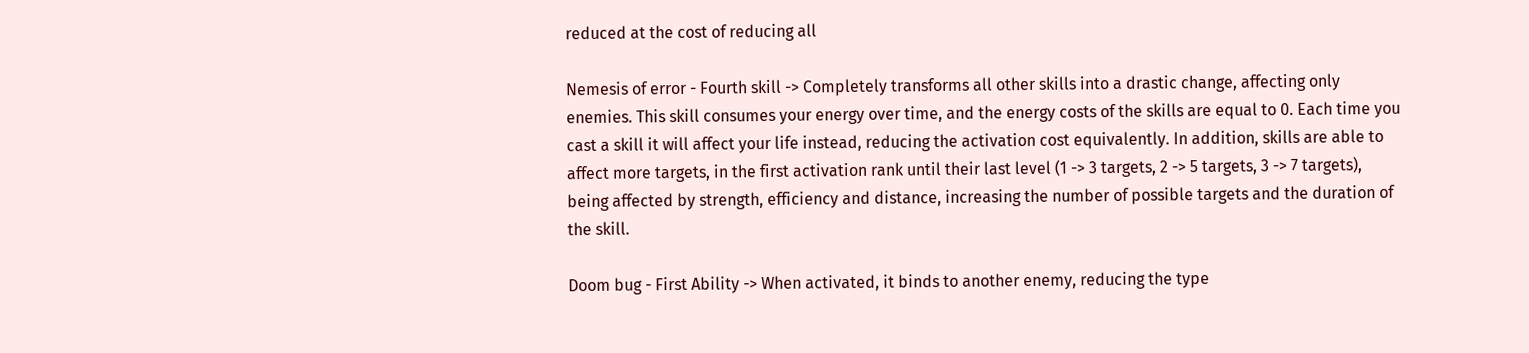reduced at the cost of reducing all

Nemesis of error - Fourth skill -> Completely transforms all other skills into a drastic change, affecting only enemies. This skill consumes your energy over time, and the energy costs of the skills are equal to 0. Each time you cast a skill it will affect your life instead, reducing the activation cost equivalently. In addition, skills are able to affect more targets, in the first activation rank until their last level (1 -> 3 targets, 2 -> 5 targets, 3 -> 7 targets), being affected by strength, efficiency and distance, increasing the number of possible targets and the duration of the skill.

Doom bug - First Ability -> When activated, it binds to another enemy, reducing the type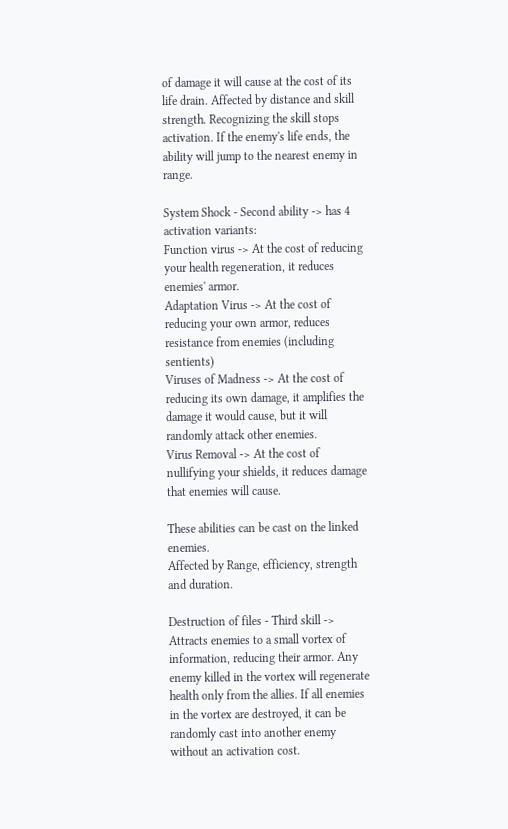of damage it will cause at the cost of its life drain. Affected by distance and skill strength. Recognizing the skill stops activation. If the enemy's life ends, the ability will jump to the nearest enemy in range.

System Shock - Second ability -> has 4 activation variants:
Function virus -> At the cost of reducing your health regeneration, it reduces enemies' armor.
Adaptation Virus -> At the cost of reducing your own armor, reduces resistance from enemies (including sentients)
Viruses of Madness -> At the cost of reducing its own damage, it amplifies the damage it would cause, but it will randomly attack other enemies.
Virus Removal -> At the cost of nullifying your shields, it reduces damage that enemies will cause.

These abilities can be cast on the linked enemies.
Affected by Range, efficiency, strength and duration.

Destruction of files - Third skill -> Attracts enemies to a small vortex of information, reducing their armor. Any enemy killed in the vortex will regenerate health only from the allies. If all enemies in the vortex are destroyed, it can be randomly cast into another enemy without an activation cost.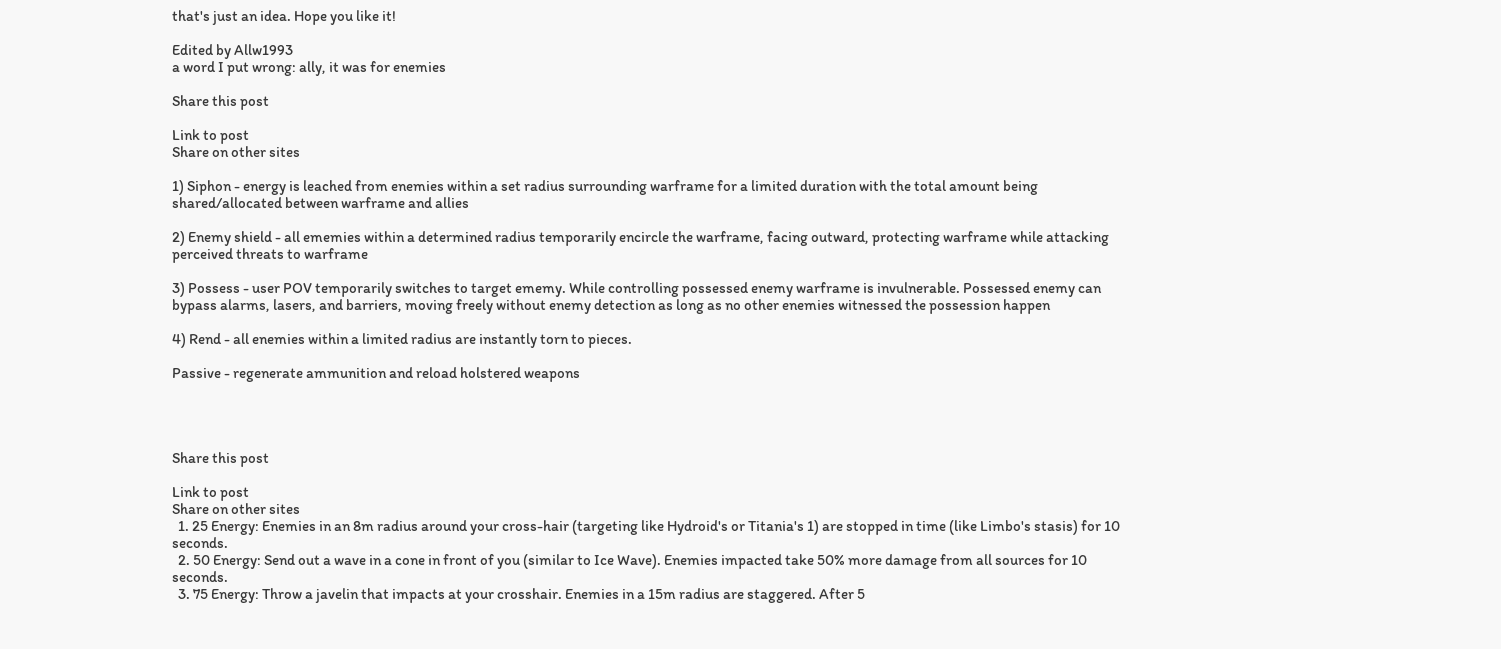that's just an idea. Hope you like it!

Edited by Allw1993
a word I put wrong: ally, it was for enemies

Share this post

Link to post
Share on other sites

1) Siphon - energy is leached from enemies within a set radius surrounding warframe for a limited duration with the total amount being shared/allocated between warframe and allies

2) Enemy shield - all ememies within a determined radius temporarily encircle the warframe, facing outward, protecting warframe while attacking perceived threats to warframe

3) Possess - user POV temporarily switches to target ememy. While controlling possessed enemy warframe is invulnerable. Possessed enemy can bypass alarms, lasers, and barriers, moving freely without enemy detection as long as no other enemies witnessed the possession happen

4) Rend - all enemies within a limited radius are instantly torn to pieces.

Passive - regenerate ammunition and reload holstered weapons




Share this post

Link to post
Share on other sites
  1. 25 Energy: Enemies in an 8m radius around your cross-hair (targeting like Hydroid's or Titania's 1) are stopped in time (like Limbo's stasis) for 10 seconds.
  2. 50 Energy: Send out a wave in a cone in front of you (similar to Ice Wave). Enemies impacted take 50% more damage from all sources for 10 seconds.
  3. 75 Energy: Throw a javelin that impacts at your crosshair. Enemies in a 15m radius are staggered. After 5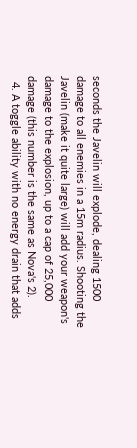seconds the Javelin will explode, dealing 1500 damage to all enemies in a 15m radius. Shooting the Javelin (make it quite large) will add your weapon's damage to the explosion, up to a cap of 25,000 damage (this number is the same as Nova's 2).
  4. A toggle ability with no energy drain that adds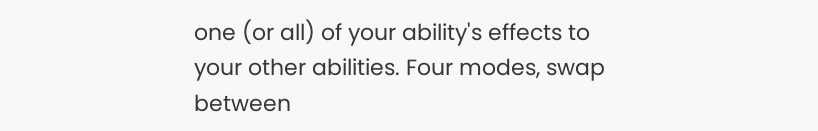one (or all) of your ability's effects to your other abilities. Four modes, swap between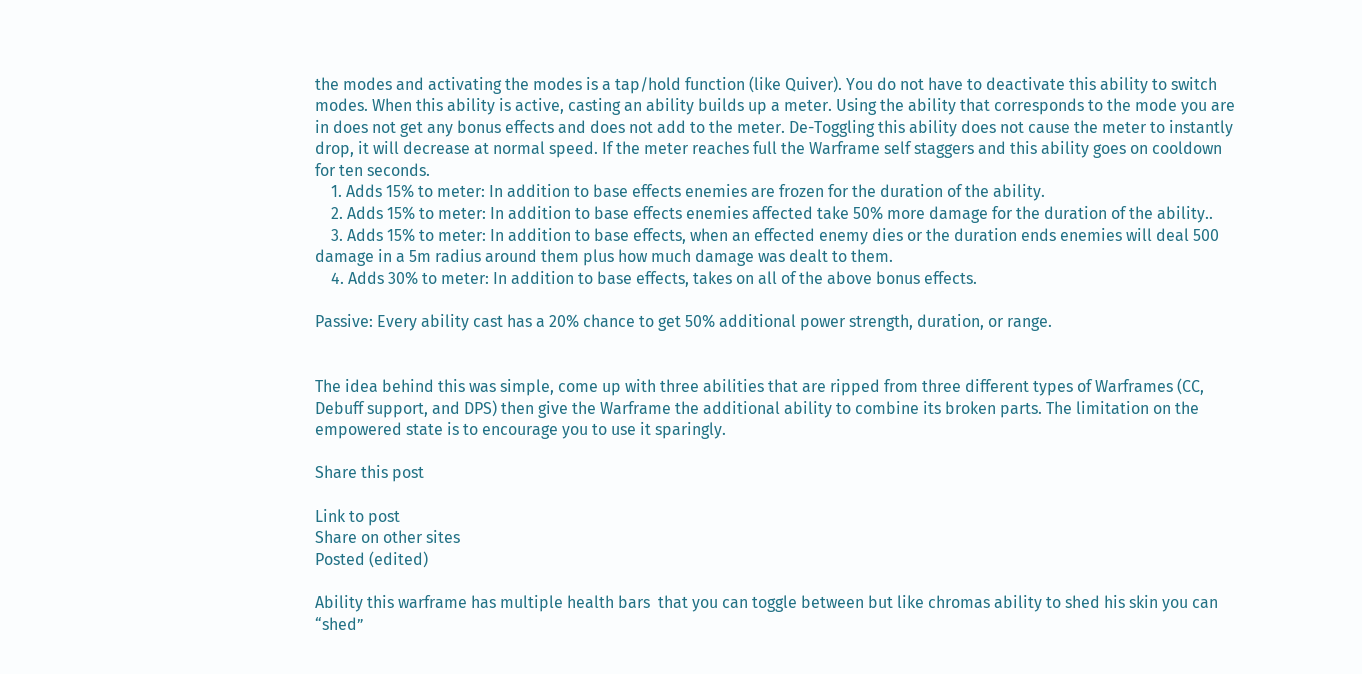the modes and activating the modes is a tap/hold function (like Quiver). You do not have to deactivate this ability to switch modes. When this ability is active, casting an ability builds up a meter. Using the ability that corresponds to the mode you are in does not get any bonus effects and does not add to the meter. De-Toggling this ability does not cause the meter to instantly drop, it will decrease at normal speed. If the meter reaches full the Warframe self staggers and this ability goes on cooldown for ten seconds.
    1. Adds 15% to meter: In addition to base effects enemies are frozen for the duration of the ability.
    2. Adds 15% to meter: In addition to base effects enemies affected take 50% more damage for the duration of the ability..
    3. Adds 15% to meter: In addition to base effects, when an effected enemy dies or the duration ends enemies will deal 500 damage in a 5m radius around them plus how much damage was dealt to them.
    4. Adds 30% to meter: In addition to base effects, takes on all of the above bonus effects.

Passive: Every ability cast has a 20% chance to get 50% additional power strength, duration, or range.


The idea behind this was simple, come up with three abilities that are ripped from three different types of Warframes (CC, Debuff support, and DPS) then give the Warframe the additional ability to combine its broken parts. The limitation on the empowered state is to encourage you to use it sparingly.

Share this post

Link to post
Share on other sites
Posted (edited)

Ability this warframe has multiple health bars  that you can toggle between but like chromas ability to shed his skin you can “shed”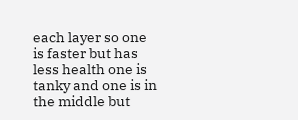each layer so one is faster but has less health one is tanky and one is in the middle but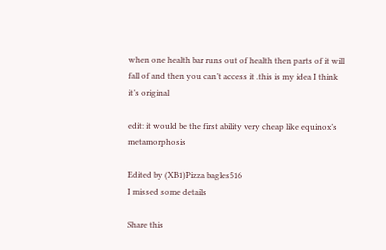when one health bar runs out of health then parts of it will fall of and then you can’t access it .this is my idea I think it’s original

edit: it would be the first ability very cheap like equinox’s metamorphosis

Edited by (XB1)Pizza bagles516
I missed some details

Share this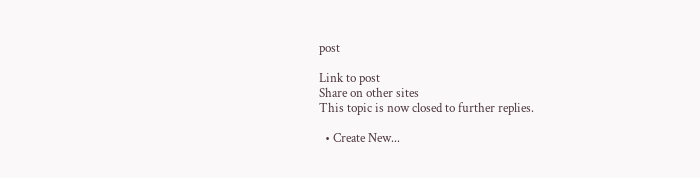post

Link to post
Share on other sites
This topic is now closed to further replies.

  • Create New...